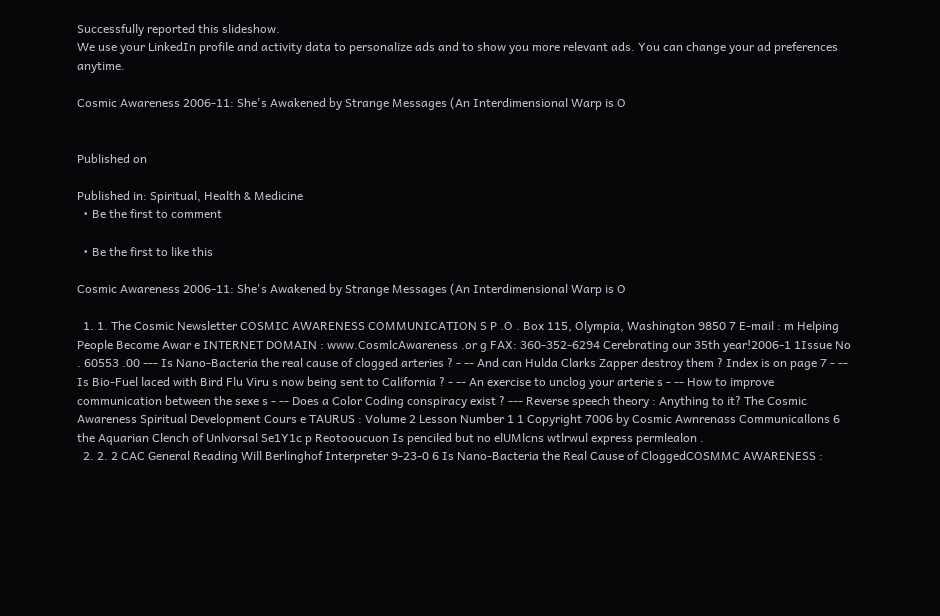Successfully reported this slideshow.
We use your LinkedIn profile and activity data to personalize ads and to show you more relevant ads. You can change your ad preferences anytime.

Cosmic Awareness 2006-11: She's Awakened by Strange Messages (An Interdimensional Warp is O


Published on

Published in: Spiritual, Health & Medicine
  • Be the first to comment

  • Be the first to like this

Cosmic Awareness 2006-11: She's Awakened by Strange Messages (An Interdimensional Warp is O

  1. 1. The Cosmic Newsletter COSMIC AWARENESS COMMUNICATION S P .O . Box 115, Olympia, Washington 9850 7 E-mail : m Helping People Become Awar e INTERNET DOMAIN : www.CosmlcAwareness .or g FAX: 360-352-6294 Cerebrating our 35th year!2006-1 1Issue No . 60553 .00 --- Is Nano-Bacteria the real cause of clogged arteries ? - -- And can Hulda Clarks Zapper destroy them ? Index is on page 7 - -- Is Bio-Fuel laced with Bird Flu Viru s now being sent to California ? - -- An exercise to unclog your arterie s - -- How to improve communication between the sexe s - -- Does a Color Coding conspiracy exist ? --- Reverse speech theory : Anything to it? The Cosmic Awareness Spiritual Development Cours e TAURUS : Volume 2 Lesson Number 1 1 Copyright 7006 by Cosmic Awnrenass Communicallons 6 the Aquarian Clench of Unlvorsal Se1Y1c p Reotooucuon Is penciled but no elUMlcns wtlrwul express permlealon .
  2. 2. 2 CAC General Reading Will Berlinghof Interpreter 9-23-0 6 Is Nano-Bacteria the Real Cause of CloggedCOSMMC AWARENESS :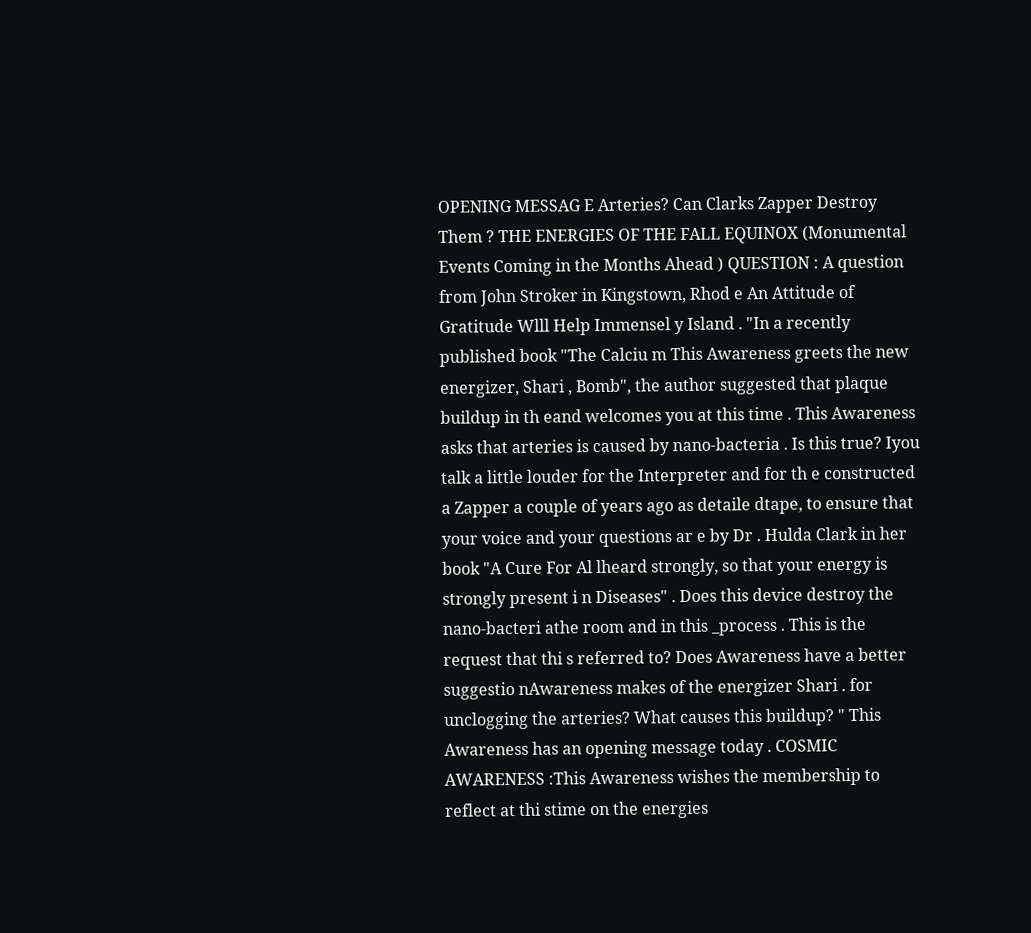OPENING MESSAG E Arteries? Can Clarks Zapper Destroy Them ? THE ENERGIES OF THE FALL EQUINOX (Monumental Events Coming in the Months Ahead ) QUESTION : A question from John Stroker in Kingstown, Rhod e An Attitude of Gratitude Wlll Help Immensel y Island . "In a recently published book "The Calciu m This Awareness greets the new energizer, Shari , Bomb", the author suggested that plaque buildup in th eand welcomes you at this time . This Awareness asks that arteries is caused by nano-bacteria . Is this true? Iyou talk a little louder for the Interpreter and for th e constructed a Zapper a couple of years ago as detaile dtape, to ensure that your voice and your questions ar e by Dr . Hulda Clark in her book "A Cure For Al lheard strongly, so that your energy is strongly present i n Diseases" . Does this device destroy the nano-bacteri athe room and in this _process . This is the request that thi s referred to? Does Awareness have a better suggestio nAwareness makes of the energizer Shari . for unclogging the arteries? What causes this buildup? " This Awareness has an opening message today . COSMIC AWARENESS :This Awareness wishes the membership to reflect at thi stime on the energies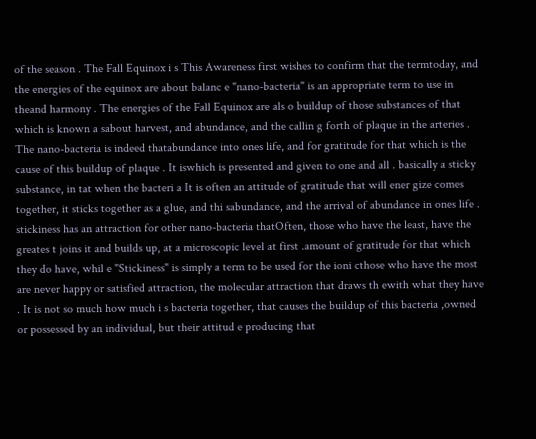of the season . The Fall Equinox i s This Awareness first wishes to confirm that the termtoday, and the energies of the equinox are about balanc e "nano-bacteria" is an appropriate term to use in theand harmony . The energies of the Fall Equinox are als o buildup of those substances of that which is known a sabout harvest, and abundance, and the callin g forth of plaque in the arteries . The nano-bacteria is indeed thatabundance into ones life, and for gratitude for that which is the cause of this buildup of plaque . It iswhich is presented and given to one and all . basically a sticky substance, in tat when the bacteri a It is often an attitude of gratitude that will ener gize comes together, it sticks together as a glue, and thi sabundance, and the arrival of abundance in ones life . stickiness has an attraction for other nano-bacteria thatOften, those who have the least, have the greates t joins it and builds up, at a microscopic level at first .amount of gratitude for that which they do have, whil e "Stickiness" is simply a term to be used for the ioni cthose who have the most are never happy or satisfied attraction, the molecular attraction that draws th ewith what they have . It is not so much how much i s bacteria together, that causes the buildup of this bacteria ,owned or possessed by an individual, but their attitud e producing that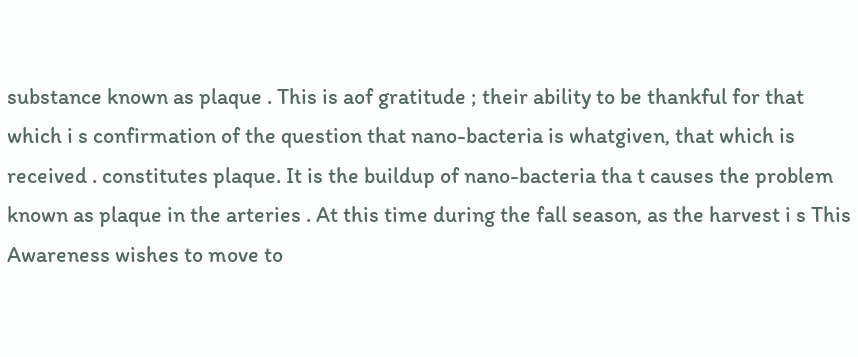substance known as plaque . This is aof gratitude ; their ability to be thankful for that which i s confirmation of the question that nano-bacteria is whatgiven, that which is received . constitutes plaque. It is the buildup of nano-bacteria tha t causes the problem known as plaque in the arteries . At this time during the fall season, as the harvest i s This Awareness wishes to move to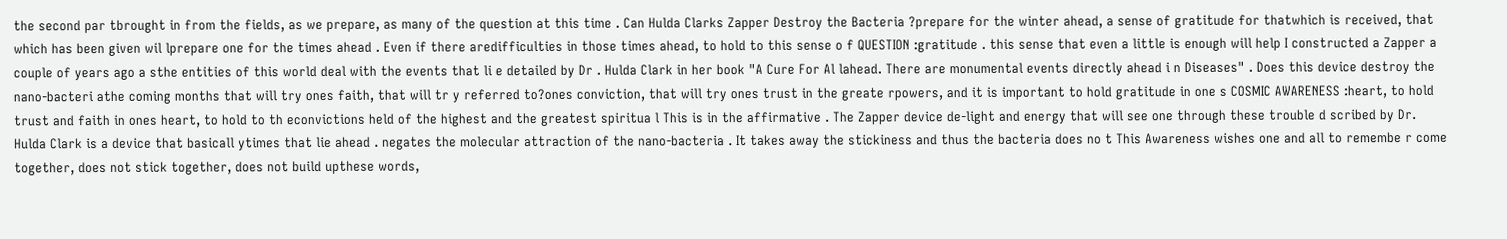the second par tbrought in from the fields, as we prepare, as many of the question at this time . Can Hulda Clarks Zapper Destroy the Bacteria ?prepare for the winter ahead, a sense of gratitude for thatwhich is received, that which has been given wil lprepare one for the times ahead . Even if there aredifficulties in those times ahead, to hold to this sense o f QUESTION :gratitude . this sense that even a little is enough will help I constructed a Zapper a couple of years ago a sthe entities of this world deal with the events that li e detailed by Dr . Hulda Clark in her book "A Cure For Al lahead. There are monumental events directly ahead i n Diseases" . Does this device destroy the nano-bacteri athe coming months that will try ones faith, that will tr y referred to?ones conviction, that will try ones trust in the greate rpowers, and it is important to hold gratitude in one s COSMIC AWARENESS :heart, to hold trust and faith in ones heart, to hold to th econvictions held of the highest and the greatest spiritua l This is in the affirmative . The Zapper device de-light and energy that will see one through these trouble d scribed by Dr. Hulda Clark is a device that basicall ytimes that lie ahead . negates the molecular attraction of the nano-bacteria . It takes away the stickiness and thus the bacteria does no t This Awareness wishes one and all to remembe r come together, does not stick together, does not build upthese words,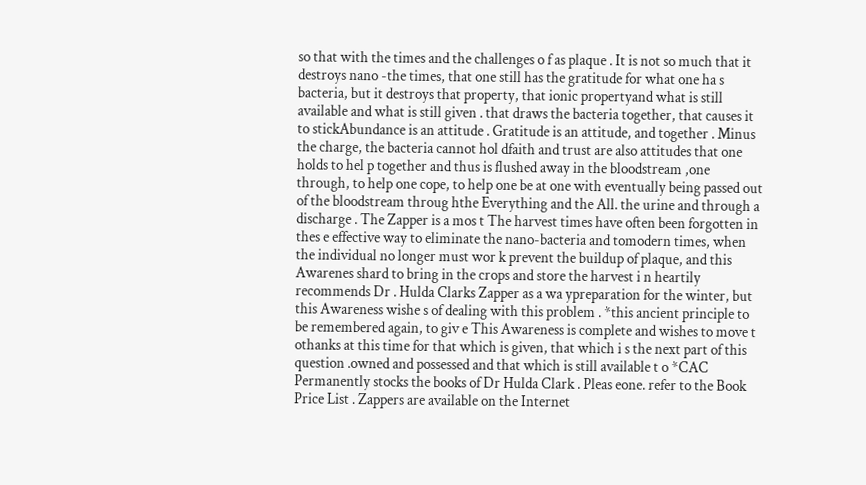so that with the times and the challenges o f as plaque . It is not so much that it destroys nano -the times, that one still has the gratitude for what one ha s bacteria, but it destroys that property, that ionic propertyand what is still available and what is still given . that draws the bacteria together, that causes it to stickAbundance is an attitude . Gratitude is an attitude, and together . Minus the charge, the bacteria cannot hol dfaith and trust are also attitudes that one holds to hel p together and thus is flushed away in the bloodstream ,one through, to help one cope, to help one be at one with eventually being passed out of the bloodstream throug hthe Everything and the All. the urine and through a discharge . The Zapper is a mos t The harvest times have often been forgotten in thes e effective way to eliminate the nano-bacteria and tomodern times, when the individual no longer must wor k prevent the buildup of plaque, and this Awarenes shard to bring in the crops and store the harvest i n heartily recommends Dr . Hulda Clarks Zapper as a wa ypreparation for the winter, but this Awareness wishe s of dealing with this problem . *this ancient principle to be remembered again, to giv e This Awareness is complete and wishes to move t othanks at this time for that which is given, that which i s the next part of this question .owned and possessed and that which is still available t o *CAC Permanently stocks the books of Dr Hulda Clark . Pleas eone. refer to the Book Price List . Zappers are available on the Internet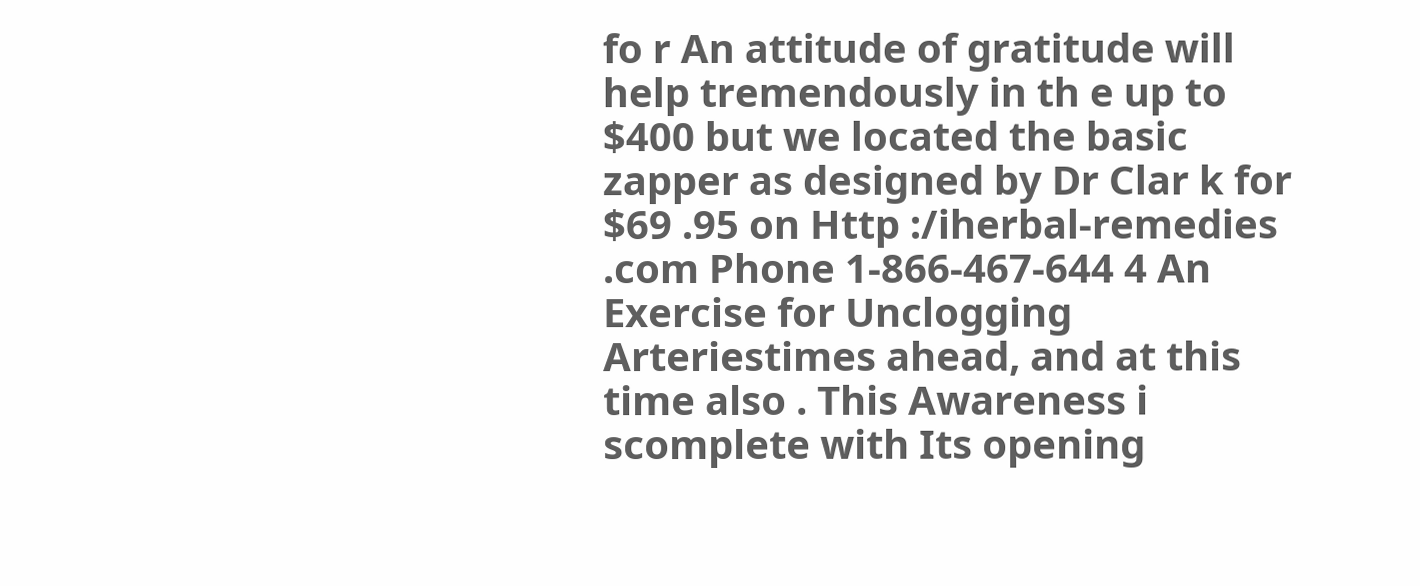fo r An attitude of gratitude will help tremendously in th e up to $400 but we located the basic zapper as designed by Dr Clar k for $69 .95 on Http :/iherbal-remedies .com Phone 1-866-467-644 4 An Exercise for Unclogging Arteriestimes ahead, and at this time also . This Awareness i scomplete with Its opening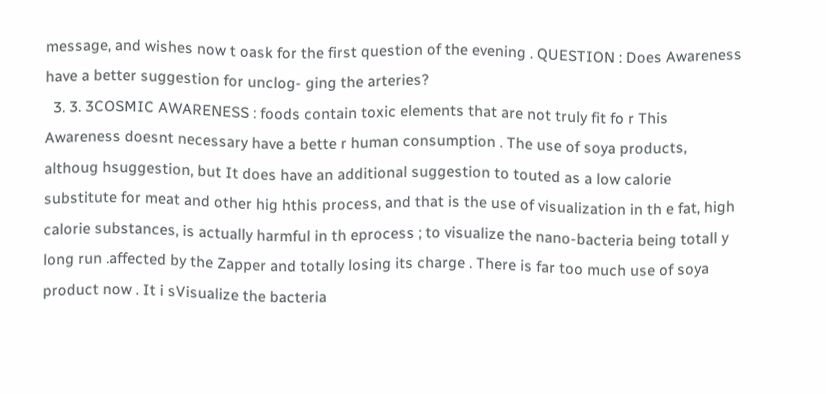message, and wishes now t oask for the first question of the evening . QUESTION : Does Awareness have a better suggestion for unclog- ging the arteries?
  3. 3. 3COSMIC AWARENESS : foods contain toxic elements that are not truly fit fo r This Awareness doesnt necessary have a bette r human consumption . The use of soya products, althoug hsuggestion, but It does have an additional suggestion to touted as a low calorie substitute for meat and other hig hthis process, and that is the use of visualization in th e fat, high calorie substances, is actually harmful in th eprocess ; to visualize the nano-bacteria being totall y long run .affected by the Zapper and totally losing its charge . There is far too much use of soya product now . It i sVisualize the bacteria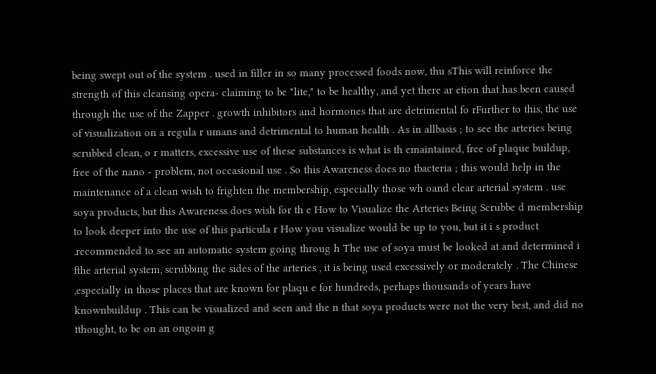being swept out of the system . used in filler in so many processed foods now, thu sThis will reinforce the strength of this cleansing opera- claiming to be "lite," to be healthy, and yet there ar etion that has been caused through the use of the Zapper . growth inhibitors and hormones that are detrimental fo rFurther to this, the use of visualization on a regula r umans and detrimental to human health . As in allbasis ; to see the arteries being scrubbed clean, o r matters, excessive use of these substances is what is th emaintained, free of plaque buildup, free of the nano - problem, not occasional use . So this Awareness does no tbacteria ; this would help in the maintenance of a clean wish to frighten the membership, especially those wh oand clear arterial system . use soya products, but this Awareness does wish for th e How to Visualize the Arteries Being Scrubbe d membership to look deeper into the use of this particula r How you visualize would be up to you, but it i s product .recommended to see an automatic system going throug h The use of soya must be looked at and determined i fthe arterial system, scrubbing the sides of the arteries , it is being used excessively or moderately . The Chinese ,especially in those places that are known for plaqu e for hundreds, perhaps thousands of years have knownbuildup . This can be visualized and seen and the n that soya products were not the very best, and did no tthought, to be on an ongoin g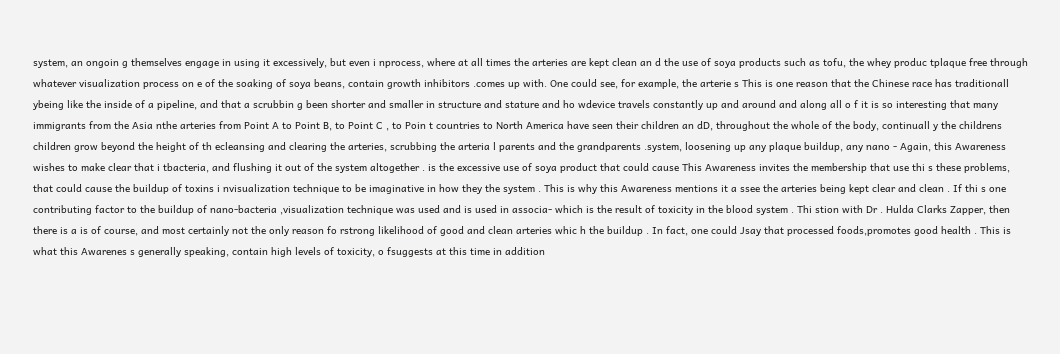system, an ongoin g themselves engage in using it excessively, but even i nprocess, where at all times the arteries are kept clean an d the use of soya products such as tofu, the whey produc tplaque free through whatever visualization process on e of the soaking of soya beans, contain growth inhibitors .comes up with. One could see, for example, the arterie s This is one reason that the Chinese race has traditionall ybeing like the inside of a pipeline, and that a scrubbin g been shorter and smaller in structure and stature and ho wdevice travels constantly up and around and along all o f it is so interesting that many immigrants from the Asia nthe arteries from Point A to Point B, to Point C , to Poin t countries to North America have seen their children an dD, throughout the whole of the body, continuall y the childrens children grow beyond the height of th ecleansing and clearing the arteries, scrubbing the arteria l parents and the grandparents .system, loosening up any plaque buildup, any nano - Again, this Awareness wishes to make clear that i tbacteria, and flushing it out of the system altogether . is the excessive use of soya product that could cause This Awareness invites the membership that use thi s these problems, that could cause the buildup of toxins i nvisualization technique to be imaginative in how they the system . This is why this Awareness mentions it a ssee the arteries being kept clear and clean . If thi s one contributing factor to the buildup of nano-bacteria ,visualization technique was used and is used in associa- which is the result of toxicity in the blood system . Thi stion with Dr . Hulda Clarks Zapper, then there is a is of course, and most certainly not the only reason fo rstrong likelihood of good and clean arteries whic h the buildup . In fact, one could Jsay that processed foods,promotes good health . This is what this Awarenes s generally speaking, contain high levels of toxicity, o fsuggests at this time in addition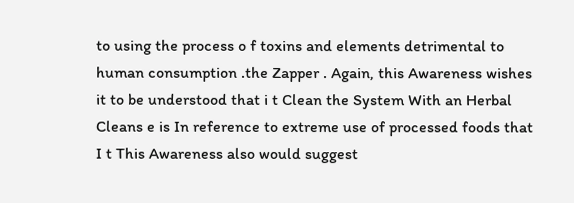to using the process o f toxins and elements detrimental to human consumption .the Zapper . Again, this Awareness wishes it to be understood that i t Clean the System With an Herbal Cleans e is In reference to extreme use of processed foods that I t This Awareness also would suggest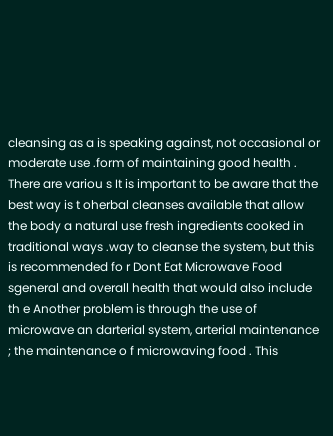cleansing as a is speaking against, not occasional or moderate use .form of maintaining good health . There are variou s It is important to be aware that the best way is t oherbal cleanses available that allow the body a natural use fresh ingredients cooked in traditional ways .way to cleanse the system, but this is recommended fo r Dont Eat Microwave Food sgeneral and overall health that would also include th e Another problem is through the use of microwave an darterial system, arterial maintenance ; the maintenance o f microwaving food . This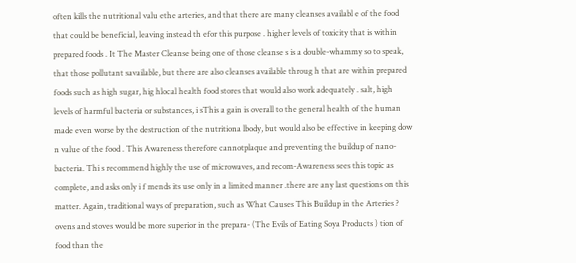often kills the nutritional valu ethe arteries, and that there are many cleanses availabl e of the food that could be beneficial, leaving instead th efor this purpose . higher levels of toxicity that is within prepared foods . It The Master Cleanse being one of those cleanse s is a double-whammy so to speak, that those pollutant savailable, but there are also cleanses available throug h that are within prepared foods such as high sugar, hig hlocal health food stores that would also work adequately . salt, high levels of harmful bacteria or substances, i sThis a gain is overall to the general health of the human made even worse by the destruction of the nutritiona lbody, but would also be effective in keeping dow n value of the food . This Awareness therefore cannotplaque and preventing the buildup of nano-bacteria. Thi s recommend highly the use of microwaves, and recom-Awareness sees this topic as complete, and asks only i f mends its use only in a limited manner .there are any last questions on this matter. Again, traditional ways of preparation, such as What Causes This Buildup in the Arteries ? ovens and stoves would be more superior in the prepara- (The Evils of Eating Soya Products ) tion of food than the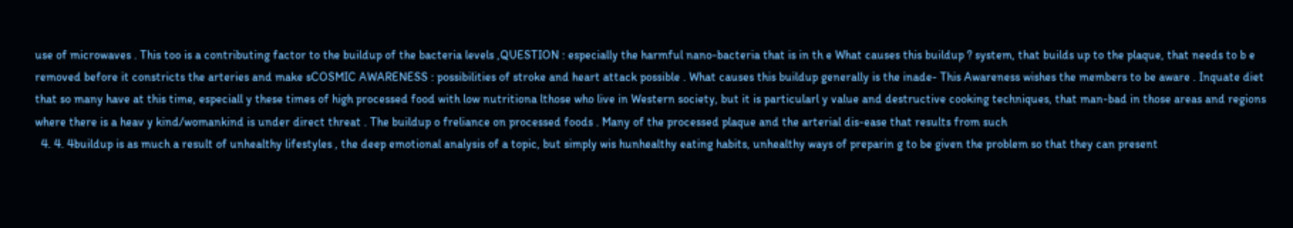use of microwaves . This too is a contributing factor to the buildup of the bacteria levels ,QUESTION : especially the harmful nano-bacteria that is in th e What causes this buildup ? system, that builds up to the plaque, that needs to b e removed before it constricts the arteries and make sCOSMIC AWARENESS : possibilities of stroke and heart attack possible . What causes this buildup generally is the inade- This Awareness wishes the members to be aware . Inquate diet that so many have at this time, especiall y these times of high processed food with low nutritiona lthose who live in Western society, but it is particularl y value and destructive cooking techniques, that man-bad in those areas and regions where there is a heav y kind/womankind is under direct threat . The buildup o freliance on processed foods . Many of the processed plaque and the arterial dis-ease that results from such
  4. 4. 4buildup is as much a result of unhealthy lifestyles , the deep emotional analysis of a topic, but simply wis hunhealthy eating habits, unhealthy ways of preparin g to be given the problem so that they can present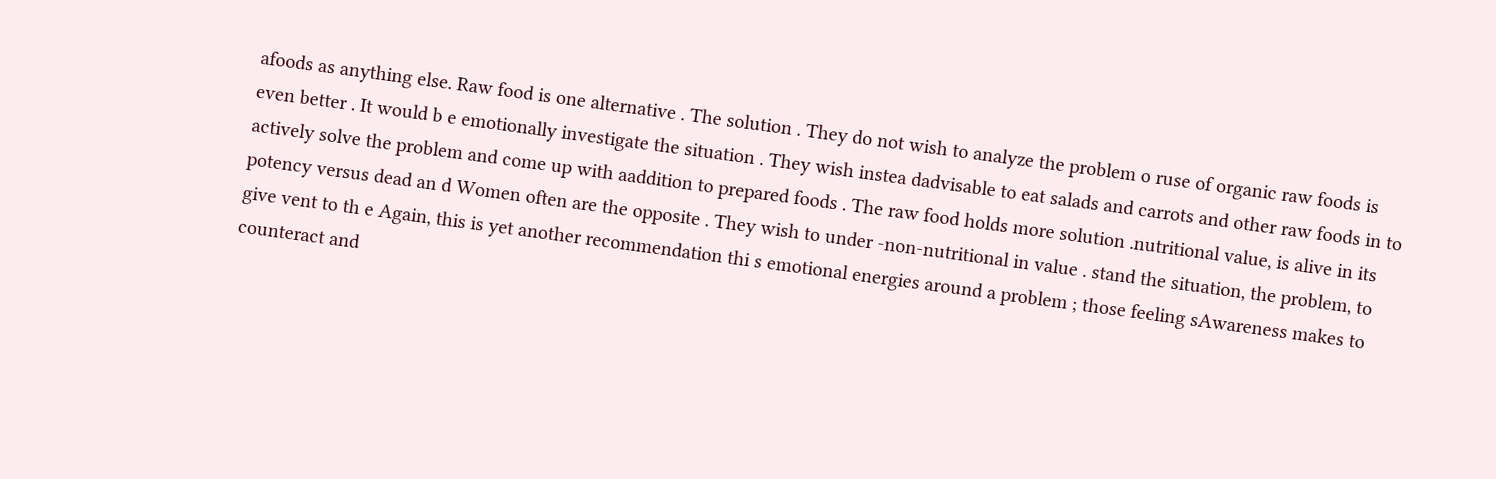afoods as anything else. Raw food is one alternative . The solution . They do not wish to analyze the problem o ruse of organic raw foods is even better . It would b e emotionally investigate the situation . They wish instea dadvisable to eat salads and carrots and other raw foods in to actively solve the problem and come up with aaddition to prepared foods . The raw food holds more solution .nutritional value, is alive in its potency versus dead an d Women often are the opposite . They wish to under -non-nutritional in value . stand the situation, the problem, to give vent to th e Again, this is yet another recommendation thi s emotional energies around a problem ; those feeling sAwareness makes to counteract and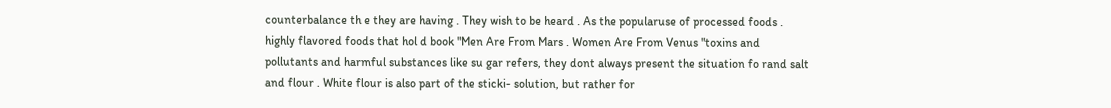counterbalance th e they are having . They wish to be heard . As the popularuse of processed foods . highly flavored foods that hol d book "Men Are From Mars . Women Are From Venus "toxins and pollutants and harmful substances like su gar refers, they dont always present the situation fo rand salt and flour . White flour is also part of the sticki- solution, but rather for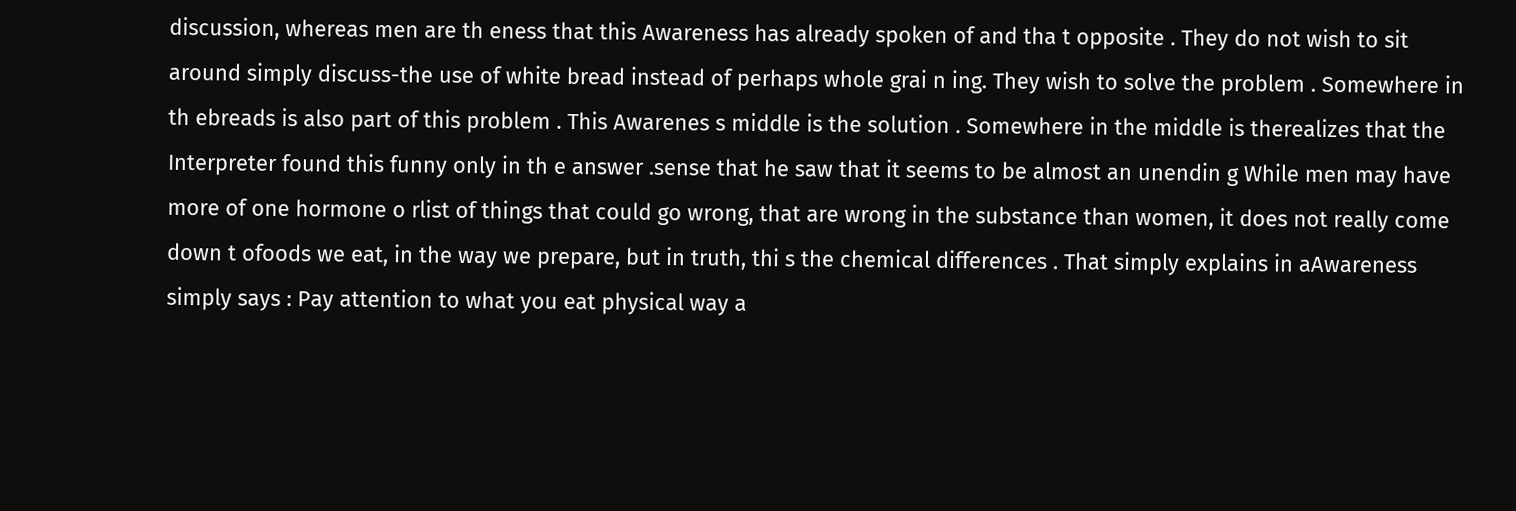discussion, whereas men are th eness that this Awareness has already spoken of and tha t opposite . They do not wish to sit around simply discuss-the use of white bread instead of perhaps whole grai n ing. They wish to solve the problem . Somewhere in th ebreads is also part of this problem . This Awarenes s middle is the solution . Somewhere in the middle is therealizes that the Interpreter found this funny only in th e answer .sense that he saw that it seems to be almost an unendin g While men may have more of one hormone o rlist of things that could go wrong, that are wrong in the substance than women, it does not really come down t ofoods we eat, in the way we prepare, but in truth, thi s the chemical differences . That simply explains in aAwareness simply says : Pay attention to what you eat physical way a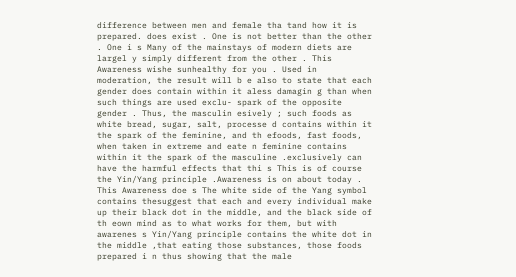difference between men and female tha tand how it is prepared. does exist . One is not better than the other . One i s Many of the mainstays of modern diets are largel y simply different from the other . This Awareness wishe sunhealthy for you . Used in moderation, the result will b e also to state that each gender does contain within it aless damagin g than when such things are used exclu- spark of the opposite gender . Thus, the masculin esively ; such foods as white bread, sugar, salt, processe d contains within it the spark of the feminine, and th efoods, fast foods, when taken in extreme and eate n feminine contains within it the spark of the masculine .exclusively can have the harmful effects that thi s This is of course the Yin/Yang principle .Awareness is on about today . This Awareness doe s The white side of the Yang symbol contains thesuggest that each and every individual make up their black dot in the middle, and the black side of th eown mind as to what works for them, but with awarenes s Yin/Yang principle contains the white dot in the middle ,that eating those substances, those foods prepared i n thus showing that the male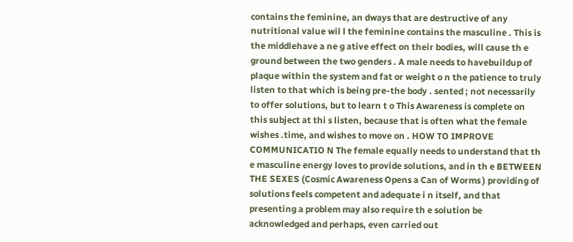contains the feminine, an dways that are destructive of any nutritional value wil l the feminine contains the masculine . This is the middlehave a ne g ative effect on their bodies, will cause th e ground between the two genders . A male needs to havebuildup of plaque within the system and fat or weight o n the patience to truly listen to that which is being pre-the body . sented ; not necessarily to offer solutions, but to learn t o This Awareness is complete on this subject at thi s listen, because that is often what the female wishes .time, and wishes to move on . HOW TO IMPROVE COMMUNICATIO N The female equally needs to understand that th e masculine energy loves to provide solutions, and in th e BETWEEN THE SEXES (Cosmic Awareness Opens a Can of Worms ) providing of solutions feels competent and adequate i n itself, and that presenting a problem may also require th e solution be acknowledged and perhaps, even carried out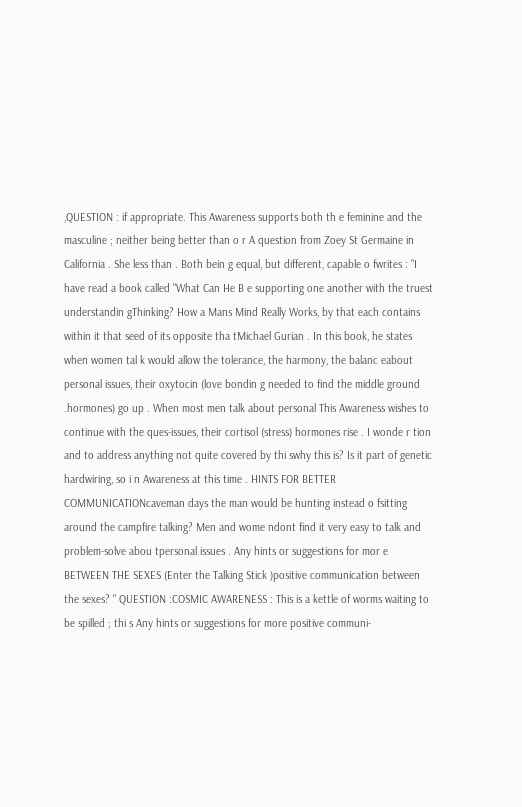,QUESTION : if appropriate. This Awareness supports both th e feminine and the masculine ; neither being better than o r A question from Zoey St Germaine in California . She less than . Both bein g equal, but different, capable o fwrites : "I have read a book called "What Can He B e supporting one another with the truest understandin gThinking? How a Mans Mind Really Works, by that each contains within it that seed of its opposite tha tMichael Gurian . In this book, he states when women tal k would allow the tolerance, the harmony, the balanc eabout personal issues, their oxytocin (love bondin g needed to find the middle ground .hormones) go up . When most men talk about personal This Awareness wishes to continue with the ques-issues, their cortisol (stress) hormones rise . I wonde r tion and to address anything not quite covered by thi swhy this is? Is it part of genetic hardwiring, so i n Awareness at this time . HINTS FOR BETTER COMMUNICATIONcaveman days the man would be hunting instead o fsitting around the campfire talking? Men and wome ndont find it very easy to talk and problem-solve abou tpersonal issues . Any hints or suggestions for mor e BETWEEN THE SEXES (Enter the Talking Stick )positive communication between the sexes? " QUESTION :COSMIC AWARENESS : This is a kettle of worms waiting to be spilled ; thi s Any hints or suggestions for more positive communi-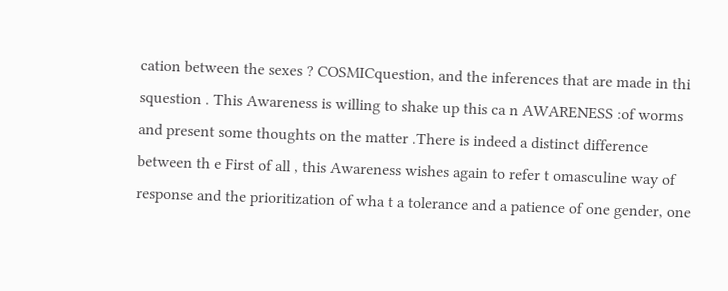cation between the sexes ? COSMICquestion, and the inferences that are made in thi squestion . This Awareness is willing to shake up this ca n AWARENESS :of worms and present some thoughts on the matter .There is indeed a distinct difference between th e First of all , this Awareness wishes again to refer t omasculine way of response and the prioritization of wha t a tolerance and a patience of one gender, one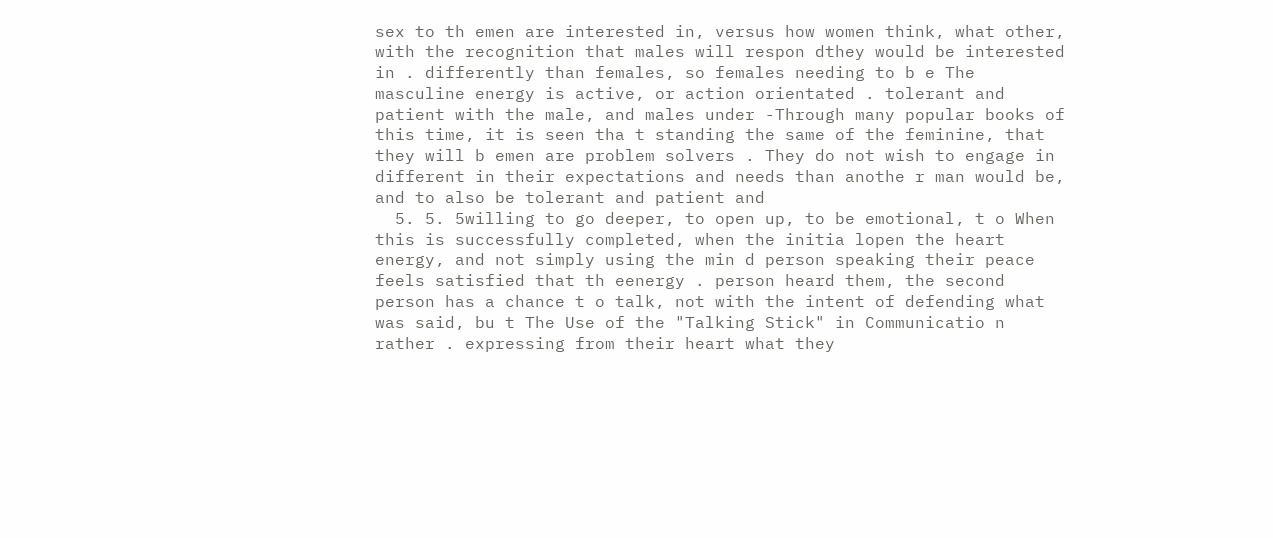sex to th emen are interested in, versus how women think, what other, with the recognition that males will respon dthey would be interested in . differently than females, so females needing to b e The masculine energy is active, or action orientated . tolerant and patient with the male, and males under -Through many popular books of this time, it is seen tha t standing the same of the feminine, that they will b emen are problem solvers . They do not wish to engage in different in their expectations and needs than anothe r man would be, and to also be tolerant and patient and
  5. 5. 5willing to go deeper, to open up, to be emotional, t o When this is successfully completed, when the initia lopen the heart energy, and not simply using the min d person speaking their peace feels satisfied that th eenergy . person heard them, the second person has a chance t o talk, not with the intent of defending what was said, bu t The Use of the "Talking Stick" in Communicatio n rather . expressing from their heart what they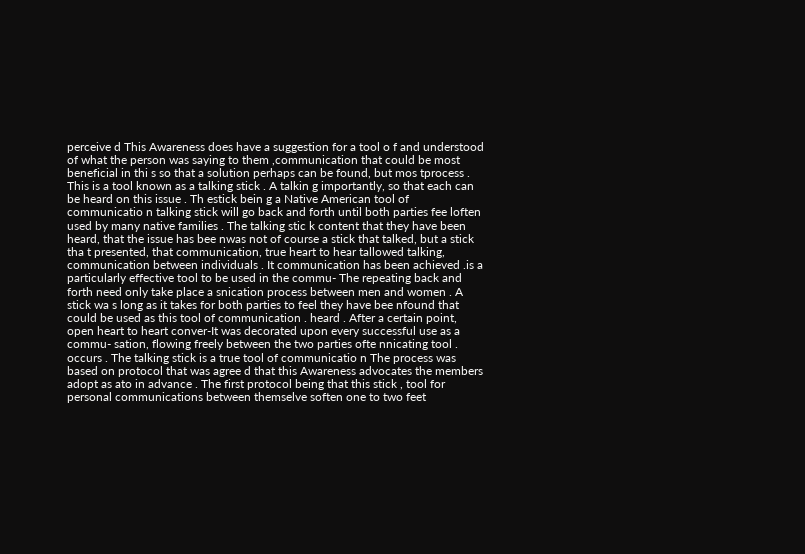perceive d This Awareness does have a suggestion for a tool o f and understood of what the person was saying to them ,communication that could be most beneficial in thi s so that a solution perhaps can be found, but mos tprocess . This is a tool known as a talking stick . A talkin g importantly, so that each can be heard on this issue . Th estick bein g a Native American tool of communicatio n talking stick will go back and forth until both parties fee loften used by many native families . The talking stic k content that they have been heard, that the issue has bee nwas not of course a stick that talked, but a stick tha t presented, that communication, true heart to hear tallowed talking, communication between individuals . It communication has been achieved .is a particularly effective tool to be used in the commu- The repeating back and forth need only take place a snication process between men and women . A stick wa s long as it takes for both parties to feel they have bee nfound that could be used as this tool of communication . heard . After a certain point, open heart to heart conver-It was decorated upon every successful use as a commu- sation, flowing freely between the two parties ofte nnicating tool . occurs . The talking stick is a true tool of communicatio n The process was based on protocol that was agree d that this Awareness advocates the members adopt as ato in advance . The first protocol being that this stick , tool for personal communications between themselve soften one to two feet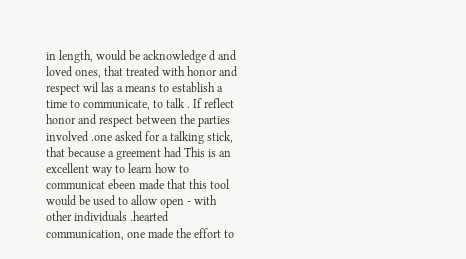in length, would be acknowledge d and loved ones, that treated with honor and respect wil las a means to establish a time to communicate, to talk . If reflect honor and respect between the parties involved .one asked for a talking stick, that because a greement had This is an excellent way to learn how to communicat ebeen made that this tool would be used to allow open - with other individuals .hearted communication, one made the effort to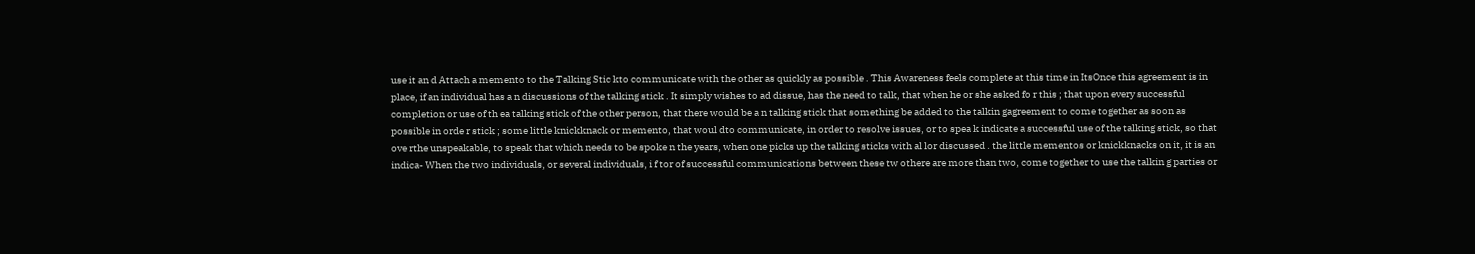use it an d Attach a memento to the Talking Stic kto communicate with the other as quickly as possible . This Awareness feels complete at this time in ItsOnce this agreement is in place, if an individual has a n discussions of the talking stick . It simply wishes to ad dissue, has the need to talk, that when he or she asked fo r this ; that upon every successful completion or use of th ea talking stick of the other person, that there would be a n talking stick that something be added to the talkin gagreement to come together as soon as possible in orde r stick ; some little knickknack or memento, that woul dto communicate, in order to resolve issues, or to spea k indicate a successful use of the talking stick, so that ove rthe unspeakable, to speak that which needs to be spoke n the years, when one picks up the talking sticks with al lor discussed . the little mementos or knickknacks on it, it is an indica- When the two individuals, or several individuals, i f tor of successful communications between these tw othere are more than two, come together to use the talkin g parties or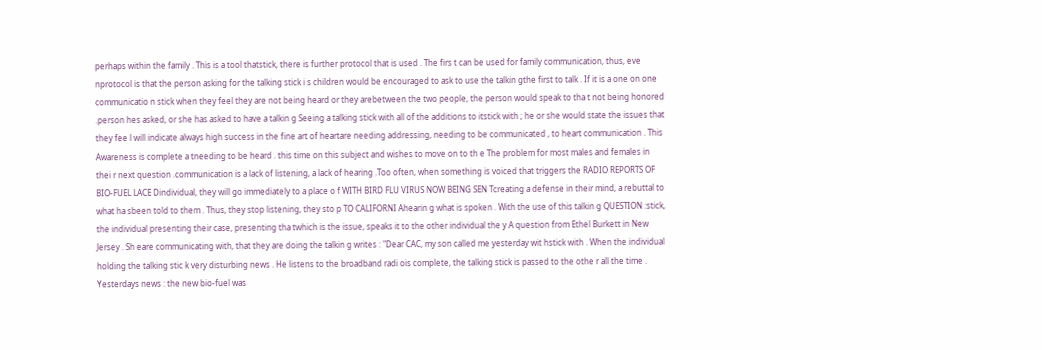perhaps within the family . This is a tool thatstick, there is further protocol that is used . The firs t can be used for family communication, thus, eve nprotocol is that the person asking for the talking stick i s children would be encouraged to ask to use the talkin gthe first to talk . If it is a one on one communicatio n stick when they feel they are not being heard or they arebetween the two people, the person would speak to tha t not being honored .person hes asked, or she has asked to have a talkin g Seeing a talking stick with all of the additions to itstick with ; he or she would state the issues that they fee l will indicate always high success in the fine art of heartare needing addressing, needing to be communicated , to heart communication . This Awareness is complete a tneeding to be heard . this time on this subject and wishes to move on to th e The problem for most males and females in thei r next question .communication is a lack of listening, a lack of hearing .Too often, when something is voiced that triggers the RADIO REPORTS OF BIO-FUEL LACE Dindividual, they will go immediately to a place o f WITH BIRD FLU VIRUS NOW BEING SEN Tcreating a defense in their mind, a rebuttal to what ha sbeen told to them . Thus, they stop listening, they sto p TO CALIFORNI Ahearin g what is spoken . With the use of this talkin g QUESTION :stick, the individual presenting their case, presenting tha twhich is the issue, speaks it to the other individual the y A question from Ethel Burkett in New Jersey . Sh eare communicating with, that they are doing the talkin g writes : "Dear CAC, my son called me yesterday wit hstick with . When the individual holding the talking stic k very disturbing news . He listens to the broadband radi ois complete, the talking stick is passed to the othe r all the time . Yesterdays news : the new bio-fuel was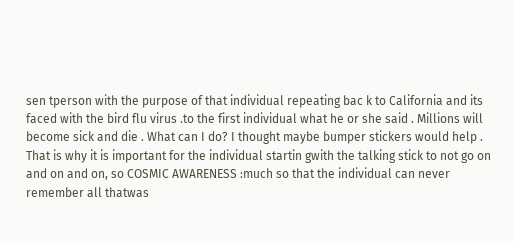sen tperson with the purpose of that individual repeating bac k to California and its faced with the bird flu virus .to the first individual what he or she said . Millions will become sick and die . What can I do? I thought maybe bumper stickers would help . That is why it is important for the individual startin gwith the talking stick to not go on and on and on, so COSMIC AWARENESS :much so that the individual can never remember all thatwas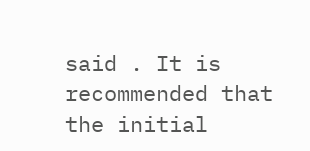said . It is recommended that the initial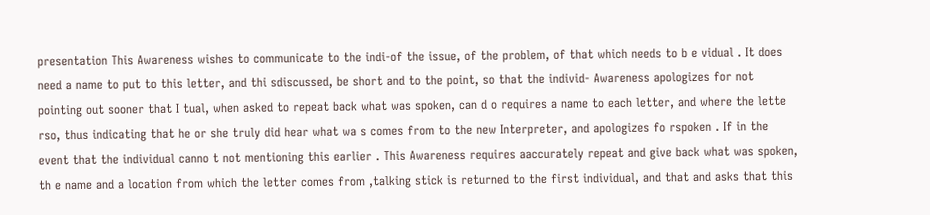presentation This Awareness wishes to communicate to the indi-of the issue, of the problem, of that which needs to b e vidual . It does need a name to put to this letter, and thi sdiscussed, be short and to the point, so that the individ- Awareness apologizes for not pointing out sooner that I tual, when asked to repeat back what was spoken, can d o requires a name to each letter, and where the lette rso, thus indicating that he or she truly did hear what wa s comes from to the new Interpreter, and apologizes fo rspoken . If in the event that the individual canno t not mentioning this earlier . This Awareness requires aaccurately repeat and give back what was spoken, th e name and a location from which the letter comes from ,talking stick is returned to the first individual, and that and asks that this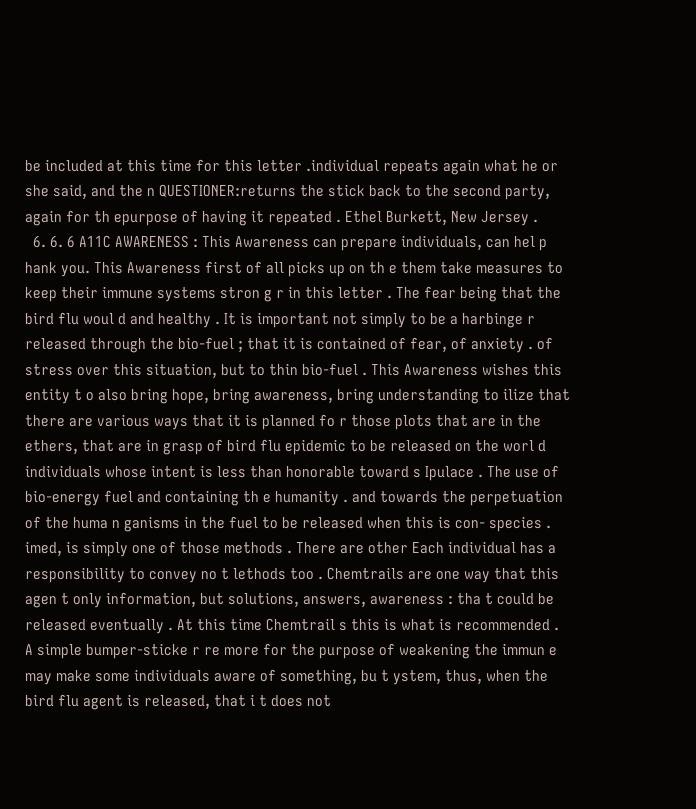be included at this time for this letter .individual repeats again what he or she said, and the n QUESTIONER:returns the stick back to the second party, again for th epurpose of having it repeated . Ethel Burkett, New Jersey .
  6. 6. 6 A11C AWARENESS : This Awareness can prepare individuals, can hel p hank you. This Awareness first of all picks up on th e them take measures to keep their immune systems stron g r in this letter . The fear being that the bird flu woul d and healthy . It is important not simply to be a harbinge r released through the bio-fuel ; that it is contained of fear, of anxiety . of stress over this situation, but to thin bio-fuel . This Awareness wishes this entity t o also bring hope, bring awareness, bring understanding to ilize that there are various ways that it is planned fo r those plots that are in the ethers, that are in grasp of bird flu epidemic to be released on the worl d individuals whose intent is less than honorable toward s Ipulace . The use of bio-energy fuel and containing th e humanity . and towards the perpetuation of the huma n ganisms in the fuel to be released when this is con- species . imed, is simply one of those methods . There are other Each individual has a responsibility to convey no t lethods too . Chemtrails are one way that this agen t only information, but solutions, answers, awareness : tha t could be released eventually . At this time Chemtrail s this is what is recommended . A simple bumper-sticke r re more for the purpose of weakening the immun e may make some individuals aware of something, bu t ystem, thus, when the bird flu agent is released, that i t does not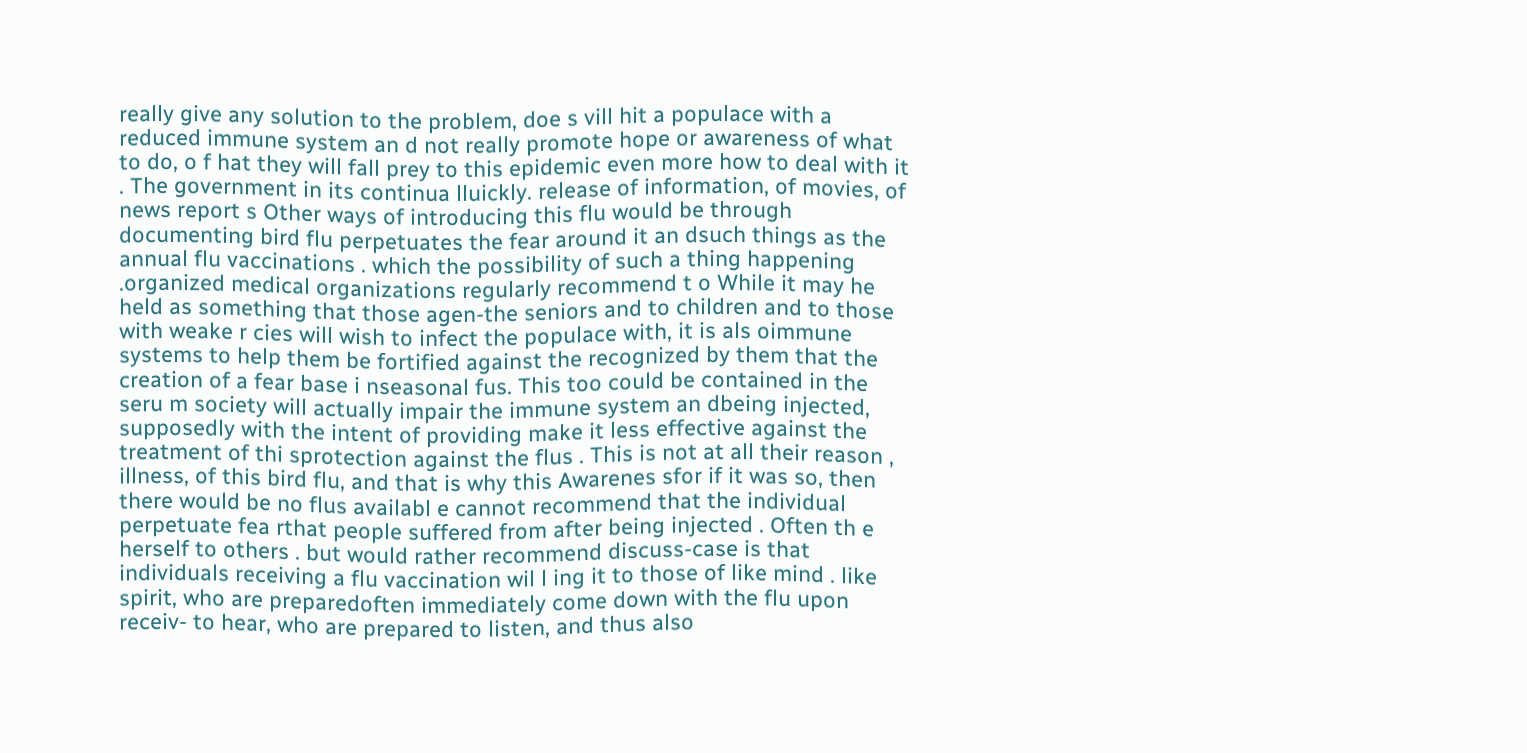really give any solution to the problem, doe s vill hit a populace with a reduced immune system an d not really promote hope or awareness of what to do, o f hat they will fall prey to this epidemic even more how to deal with it . The government in its continua lluickly. release of information, of movies, of news report s Other ways of introducing this flu would be through documenting bird flu perpetuates the fear around it an dsuch things as the annual flu vaccinations . which the possibility of such a thing happening .organized medical organizations regularly recommend t o While it may he held as something that those agen-the seniors and to children and to those with weake r cies will wish to infect the populace with, it is als oimmune systems to help them be fortified against the recognized by them that the creation of a fear base i nseasonal fus. This too could be contained in the seru m society will actually impair the immune system an dbeing injected, supposedly with the intent of providing make it less effective against the treatment of thi sprotection against the flus . This is not at all their reason , illness, of this bird flu, and that is why this Awarenes sfor if it was so, then there would be no flus availabl e cannot recommend that the individual perpetuate fea rthat people suffered from after being injected . Often th e herself to others . but would rather recommend discuss-case is that individuals receiving a flu vaccination wil l ing it to those of like mind . like spirit, who are preparedoften immediately come down with the flu upon receiv- to hear, who are prepared to listen, and thus also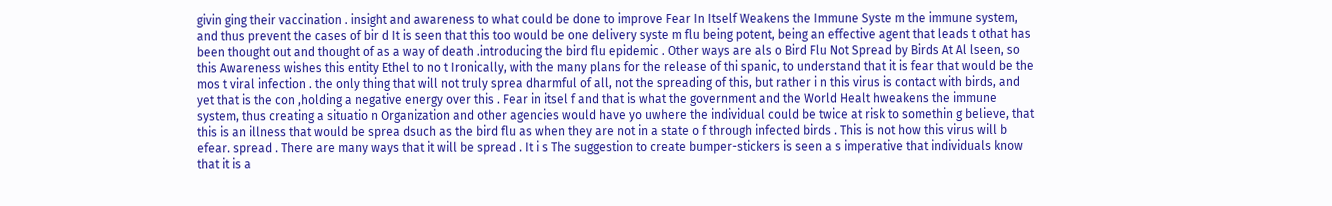givin ging their vaccination . insight and awareness to what could be done to improve Fear In Itself Weakens the Immune Syste m the immune system, and thus prevent the cases of bir d It is seen that this too would be one delivery syste m flu being potent, being an effective agent that leads t othat has been thought out and thought of as a way of death .introducing the bird flu epidemic . Other ways are als o Bird Flu Not Spread by Birds At Al lseen, so this Awareness wishes this entity Ethel to no t Ironically, with the many plans for the release of thi spanic, to understand that it is fear that would be the mos t viral infection . the only thing that will not truly sprea dharmful of all, not the spreading of this, but rather i n this virus is contact with birds, and yet that is the con ,holding a negative energy over this . Fear in itsel f and that is what the government and the World Healt hweakens the immune system, thus creating a situatio n Organization and other agencies would have yo uwhere the individual could be twice at risk to somethin g believe, that this is an illness that would be sprea dsuch as the bird flu as when they are not in a state o f through infected birds . This is not how this virus will b efear. spread . There are many ways that it will be spread . It i s The suggestion to create bumper-stickers is seen a s imperative that individuals know that it is a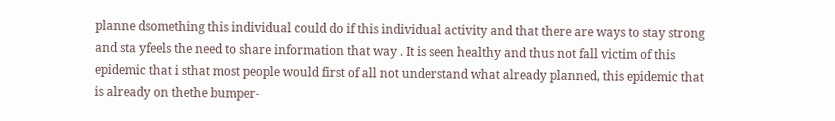planne dsomething this individual could do if this individual activity and that there are ways to stay strong and sta yfeels the need to share information that way . It is seen healthy and thus not fall victim of this epidemic that i sthat most people would first of all not understand what already planned, this epidemic that is already on thethe bumper-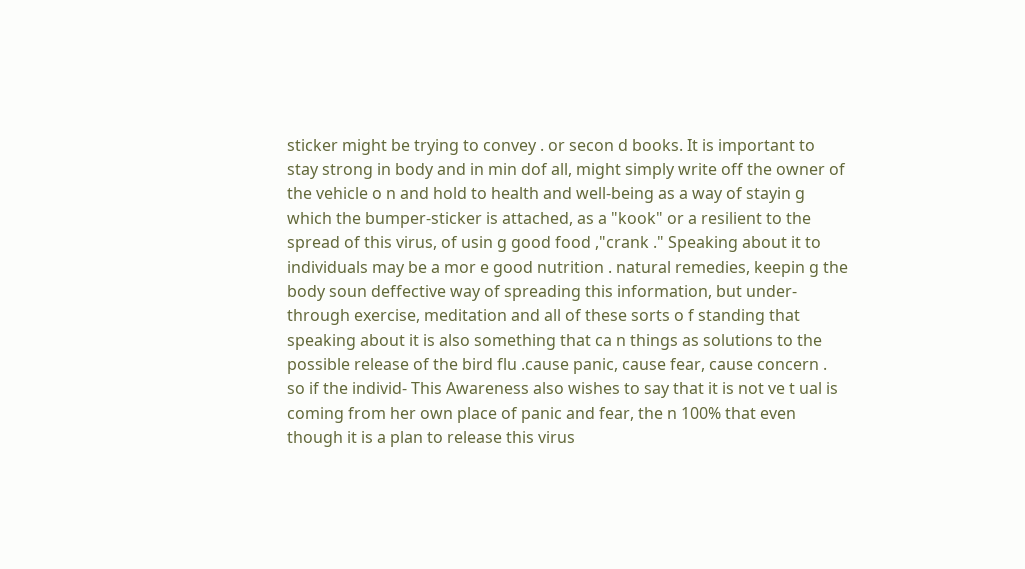sticker might be trying to convey . or secon d books. It is important to stay strong in body and in min dof all, might simply write off the owner of the vehicle o n and hold to health and well-being as a way of stayin g which the bumper-sticker is attached, as a "kook" or a resilient to the spread of this virus, of usin g good food ,"crank ." Speaking about it to individuals may be a mor e good nutrition . natural remedies, keepin g the body soun deffective way of spreading this information, but under- through exercise, meditation and all of these sorts o f standing that speaking about it is also something that ca n things as solutions to the possible release of the bird flu .cause panic, cause fear, cause concern . so if the individ- This Awareness also wishes to say that it is not ve t ual is coming from her own place of panic and fear, the n 100% that even though it is a plan to release this virus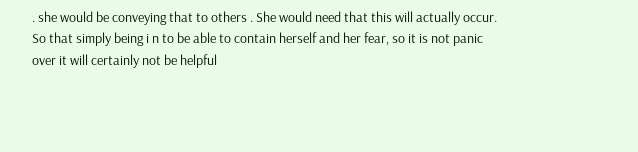. she would be conveying that to others . She would need that this will actually occur. So that simply being i n to be able to contain herself and her fear, so it is not panic over it will certainly not be helpful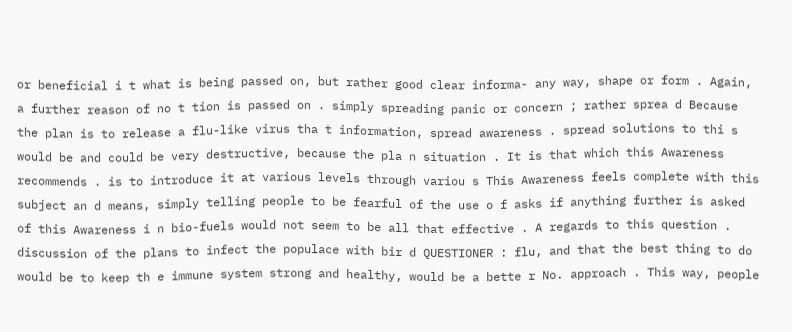or beneficial i t what is being passed on, but rather good clear informa- any way, shape or form . Again, a further reason of no t tion is passed on . simply spreading panic or concern ; rather sprea d Because the plan is to release a flu-like virus tha t information, spread awareness . spread solutions to thi s would be and could be very destructive, because the pla n situation . It is that which this Awareness recommends . is to introduce it at various levels through variou s This Awareness feels complete with this subject an d means, simply telling people to be fearful of the use o f asks if anything further is asked of this Awareness i n bio-fuels would not seem to be all that effective . A regards to this question . discussion of the plans to infect the populace with bir d QUESTIONER : flu, and that the best thing to do would be to keep th e immune system strong and healthy, would be a bette r No. approach . This way, people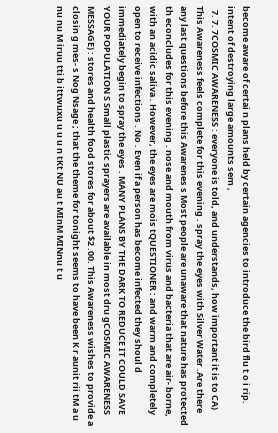become aware of certai n plans held by certain agencies to introduce the bird flu t o i rip. intent of destroying large amounts sem ,
  7. 7. 7COSMIC AWARENESS : everyone is told, and understands, how important it is to CA) This Awareness feels complete for this evening . spray the eyes with Silver Water .Are there any last questions before this Awarenes s Most people are unaware that nature has protected th econcludes for this evening . nose and mouth from virus and bacteria that are air- borne, with an acidic saliva . However, the eyes are mois tQUESTIONER : and warm and completely open to receive infections . No . Even if a person has become infected they shoul d immediately begin to spray the eyes . MANY PLANS BY THE DARK TO REDUCE IT COULD SAVE YOUR POPULATION S Small plastic sprayers are available in most dru gCOSMIC AWARENESS MESSAGE) : stores and health food stores for about $2 .00. This Awareness wishes to provide a closin g mes- s Nog Nsage ; that the theme for tonight seems to have been K r aunit rii tM a u nu nu M iruu tti b ittwuxu u u u n tKt NU au t MInM MINnu t u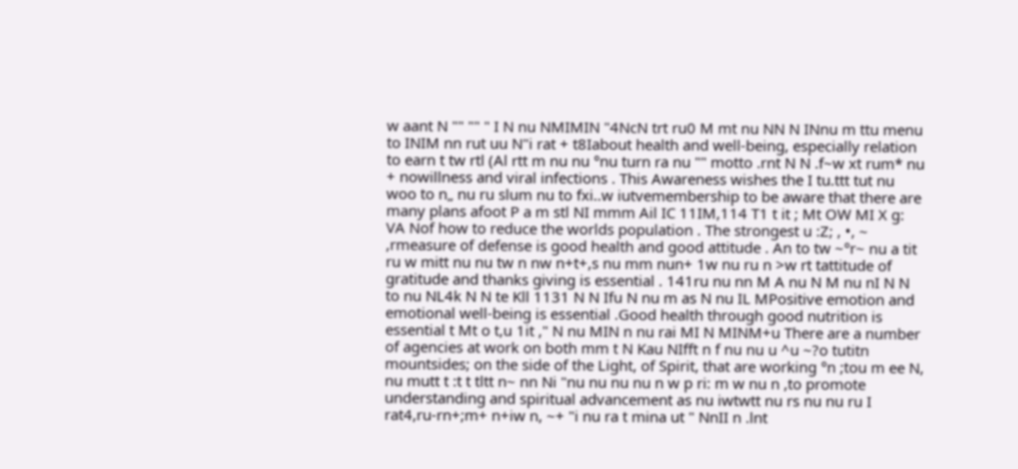w aant N "" "" " I N nu NMIMIN "4NcN trt ru0 M mt nu NN N INnu m ttu menu to INIM nn rut uu N"i rat + t8Iabout health and well-being, especially relation to earn t tw rtl (Al rtt m nu nu °nu turn ra nu "" motto .rnt N N .f~w xt rum* nu + nowillness and viral infections . This Awareness wishes the I tu.ttt tut nu woo to n„ nu ru slum nu to fxi..w iutvemembership to be aware that there are many plans afoot P a m stl NI mmm Ail IC 11IM,114 T1 t it ; Mt OW MI X g: VA Nof how to reduce the worlds population . The strongest u :Z; , •, ~ ,rmeasure of defense is good health and good attitude . An to tw ~°r~ nu a tit ru w mitt nu nu tw n nw n+t+,s nu mm nun+ 1w nu ru n >w rt tattitude of gratitude and thanks giving is essential . 141ru nu nn M A nu N M nu nI N N to nu NL4k N N te Kll 1131 N N Ifu N nu m as N nu IL MPositive emotion and emotional well-being is essential .Good health through good nutrition is essential t Mt o t,u 1it ," N nu MIN n nu rai MI N MINM+u There are a number of agencies at work on both mm t N Kau NIfft n f nu nu u ^u ~?o tutitn mountsides; on the side of the Light, of Spirit, that are working °n ;tou m ee N, nu mutt t :t t tltt n~ nn Ni "nu nu nu nu n w p ri: m w nu n ,to promote understanding and spiritual advancement as nu iwtwtt nu rs nu nu ru I rat4,ru-rn+;m+ n+iw n, ~+ "i nu ra t mina ut " NnII n .lnt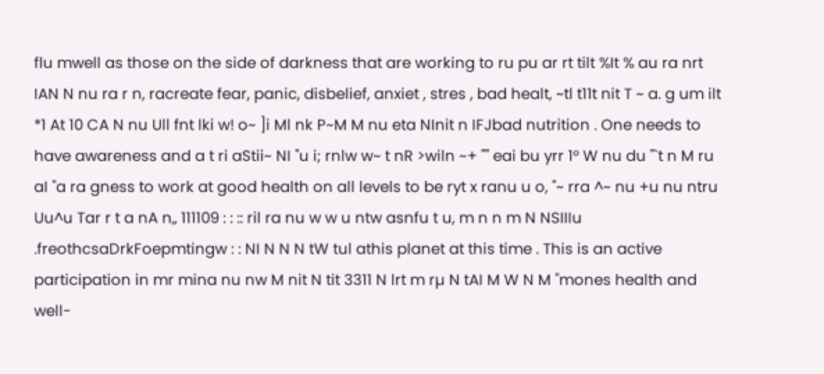flu mwell as those on the side of darkness that are working to ru pu ar rt tilt %It % au ra nrt IAN N nu ra r n, racreate fear, panic, disbelief, anxiet , stres , bad healt, ~tl t11t nit T ~ a. g um ilt *1 At 10 CA N nu Ull fnt lki w! o~ ]i Ml nk P~M M nu eta NInit n IFJbad nutrition . One needs to have awareness and a t ri aStii~ NI "u i; rnlw w~ t nR >wiln ~+ "" eai bu yrr 1° W nu du "`t n M ru aI "a ra gness to work at good health on all levels to be ryt x ranu u o, "~ rra ^~ nu +u nu ntru Uu^u Tar r t a nA n„ 111109 : : :: ril ra nu w w u ntw asnfu t u, m n n m N NSIIIu .freothcsaDrkFoepmtingw : : NI N N N tW tul athis planet at this time . This is an active participation in mr mina nu nw M nit N tit 3311 N lrt m rµ N tAI M W N M "mones health and well-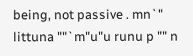being, not passive . mn`" littuna ""`m"u"u runu p "" n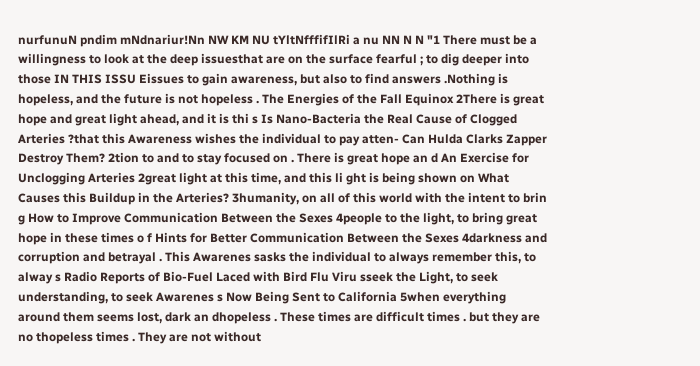nurfunuN pndim mNdnariur!Nn NW KM NU tYltNfffifIlRi a nu NN N N "1 There must be a willingness to look at the deep issuesthat are on the surface fearful ; to dig deeper into those IN THIS ISSU Eissues to gain awareness, but also to find answers .Nothing is hopeless, and the future is not hopeless . The Energies of the Fall Equinox 2There is great hope and great light ahead, and it is thi s Is Nano-Bacteria the Real Cause of Clogged Arteries ?that this Awareness wishes the individual to pay atten- Can Hulda Clarks Zapper Destroy Them? 2tion to and to stay focused on . There is great hope an d An Exercise for Unclogging Arteries 2great light at this time, and this li ght is being shown on What Causes this Buildup in the Arteries? 3humanity, on all of this world with the intent to brin g How to Improve Communication Between the Sexes 4people to the light, to bring great hope in these times o f Hints for Better Communication Between the Sexes 4darkness and corruption and betrayal . This Awarenes sasks the individual to always remember this, to alway s Radio Reports of Bio-Fuel Laced with Bird Flu Viru sseek the Light, to seek understanding, to seek Awarenes s Now Being Sent to California 5when everything around them seems lost, dark an dhopeless . These times are difficult times . but they are no thopeless times . They are not without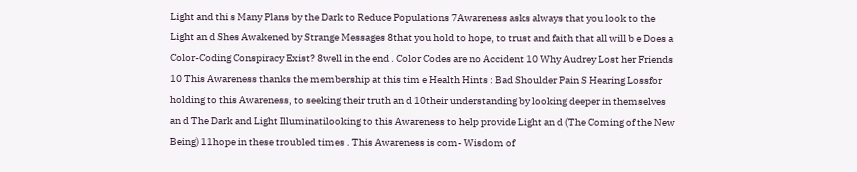Light and thi s Many Plans by the Dark to Reduce Populations 7Awareness asks always that you look to the Light an d Shes Awakened by Strange Messages 8that you hold to hope, to trust and faith that all will b e Does a Color-Coding Conspiracy Exist? 8well in the end . Color Codes are no Accident 10 Why Audrey Lost her Friends 10 This Awareness thanks the membership at this tim e Health Hints : Bad Shoulder Pain S Hearing Lossfor holding to this Awareness, to seeking their truth an d 10their understanding by looking deeper in themselves an d The Dark and Light Illuminatilooking to this Awareness to help provide Light an d (The Coming of the New Being) 11hope in these troubled times . This Awareness is com- Wisdom of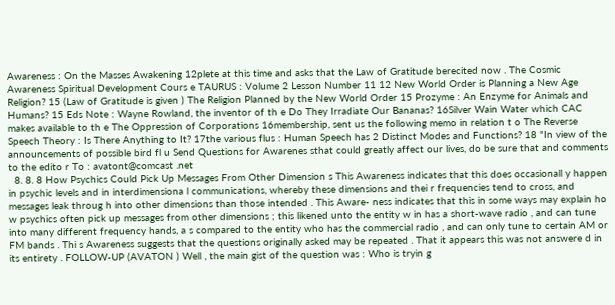Awareness : On the Masses Awakening 12plete at this time and asks that the Law of Gratitude berecited now . The Cosmic Awareness Spiritual Development Cours e TAURUS : Volume 2 Lesson Number 11 12 New World Order is Planning a New Age Religion? 15 (Law of Gratitude is given ) The Religion Planned by the New World Order 15 Prozyme : An Enzyme for Animals and Humans? 15 Eds Note : Wayne Rowland, the inventor of th e Do They Irradiate Our Bananas? 16Silver Wain Water which CAC makes available to th e The Oppression of Corporations 16membership, sent us the following memo in relation t o The Reverse Speech Theory : Is There Anything to It? 17the various flus : Human Speech has 2 Distinct Modes and Functions? 18 "In view of the announcements of possible bird fl u Send Questions for Awarenes sthat could greatly affect our lives, do be sure that and comments to the edito r To : avatont@comcast .net
  8. 8. 8 How Psychics Could Pick Up Messages From Other Dimension s This Awareness indicates that this does occasionall y happen in psychic levels and in interdimensiona l communications, whereby these dimensions and thei r frequencies tend to cross, and messages leak throug h into other dimensions than those intended . This Aware- ness indicates that this in some ways may explain ho w psychics often pick up messages from other dimensions ; this likened unto the entity w in has a short-wave radio , and can tune into many different frequency hands, a s compared to the entity who has the commercial radio , and can only tune to certain AM or FM bands . Thi s Awareness suggests that the questions originally asked may be repeated . That it appears this was not answere d in its entirety . FOLLOW-UP (AVATON ) Well , the main gist of the question was : Who is tryin g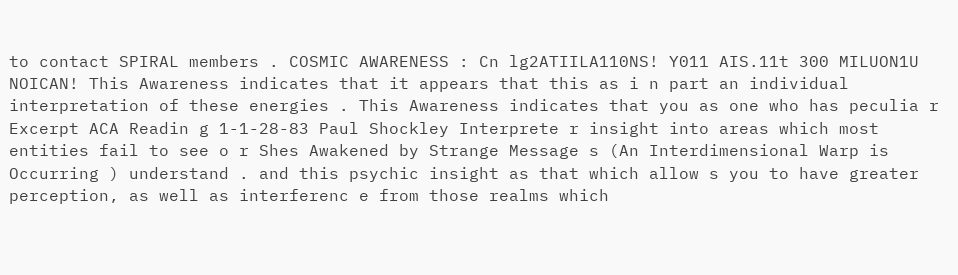to contact SPIRAL members . COSMIC AWARENESS : Cn lg2ATIILA110NS! Y011 AIS.11t 300 MILUON1U NOICAN! This Awareness indicates that it appears that this as i n part an individual interpretation of these energies . This Awareness indicates that you as one who has peculia r Excerpt ACA Readin g 1-1-28-83 Paul Shockley Interprete r insight into areas which most entities fail to see o r Shes Awakened by Strange Message s (An Interdimensional Warp is Occurring ) understand . and this psychic insight as that which allow s you to have greater perception, as well as interferenc e from those realms which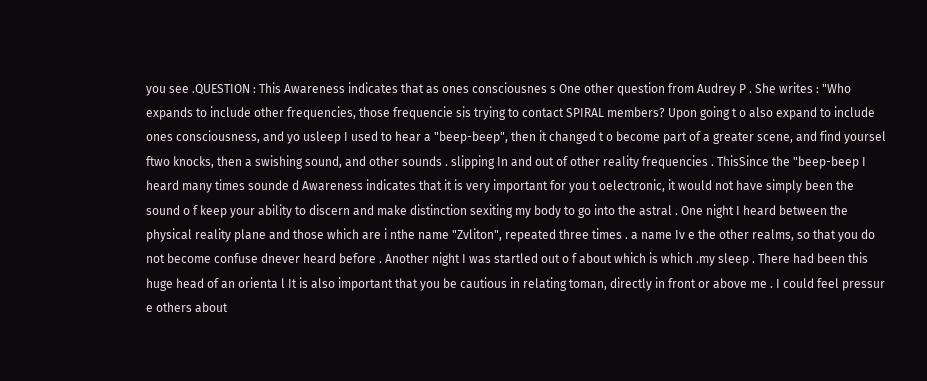you see .QUESTION : This Awareness indicates that as ones consciousnes s One other question from Audrey P . She writes : "Who expands to include other frequencies, those frequencie sis trying to contact SPIRAL members? Upon going t o also expand to include ones consciousness, and yo usleep I used to hear a "beep-beep", then it changed t o become part of a greater scene, and find yoursel ftwo knocks, then a swishing sound, and other sounds . slipping In and out of other reality frequencies . ThisSince the "beep-beep I heard many times sounde d Awareness indicates that it is very important for you t oelectronic, it would not have simply been the sound o f keep your ability to discern and make distinction sexiting my body to go into the astral . One night I heard between the physical reality plane and those which are i nthe name "Zvliton", repeated three times . a name Iv e the other realms, so that you do not become confuse dnever heard before . Another night I was startled out o f about which is which .my sleep . There had been this huge head of an orienta l It is also important that you be cautious in relating toman, directly in front or above me . I could feel pressur e others about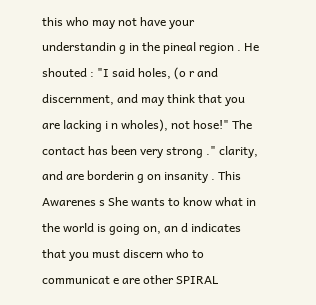this who may not have your understandin g in the pineal region . He shouted : "I said holes, (o r and discernment, and may think that you are lacking i n wholes), not hose!" The contact has been very strong ." clarity, and are borderin g on insanity . This Awarenes s She wants to know what in the world is going on, an d indicates that you must discern who to communicat e are other SPIRAL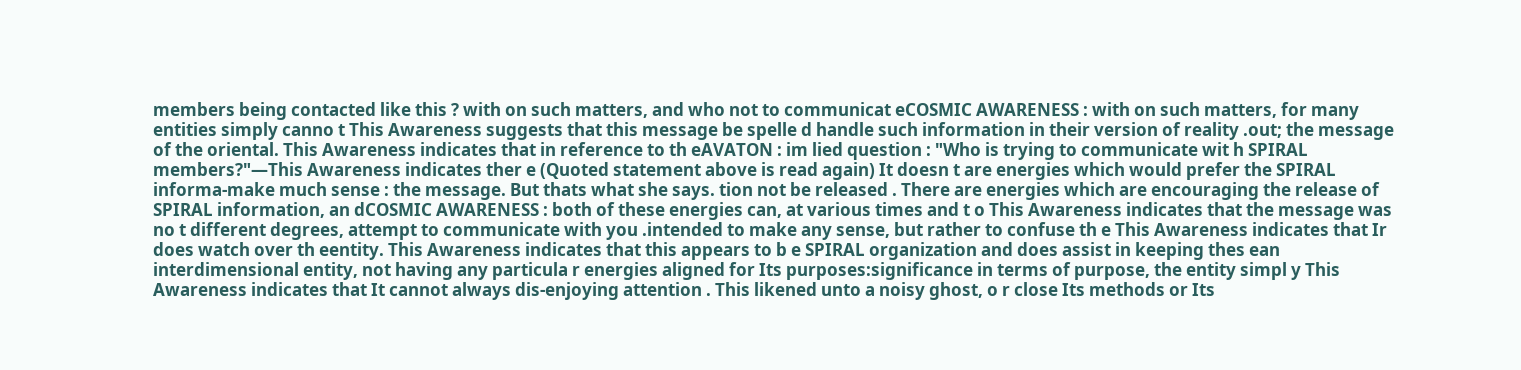members being contacted like this ? with on such matters, and who not to communicat eCOSMIC AWARENESS : with on such matters, for many entities simply canno t This Awareness suggests that this message be spelle d handle such information in their version of reality .out; the message of the oriental. This Awareness indicates that in reference to th eAVATON : im lied question : "Who is trying to communicate wit h SPIRAL members?"—This Awareness indicates ther e (Quoted statement above is read again) It doesn t are energies which would prefer the SPIRAL informa-make much sense : the message. But thats what she says. tion not be released . There are energies which are encouraging the release of SPIRAL information, an dCOSMIC AWARENESS : both of these energies can, at various times and t o This Awareness indicates that the message was no t different degrees, attempt to communicate with you .intended to make any sense, but rather to confuse th e This Awareness indicates that Ir does watch over th eentity. This Awareness indicates that this appears to b e SPIRAL organization and does assist in keeping thes ean interdimensional entity, not having any particula r energies aligned for Its purposes:significance in terms of purpose, the entity simpl y This Awareness indicates that It cannot always dis-enjoying attention . This likened unto a noisy ghost, o r close Its methods or Its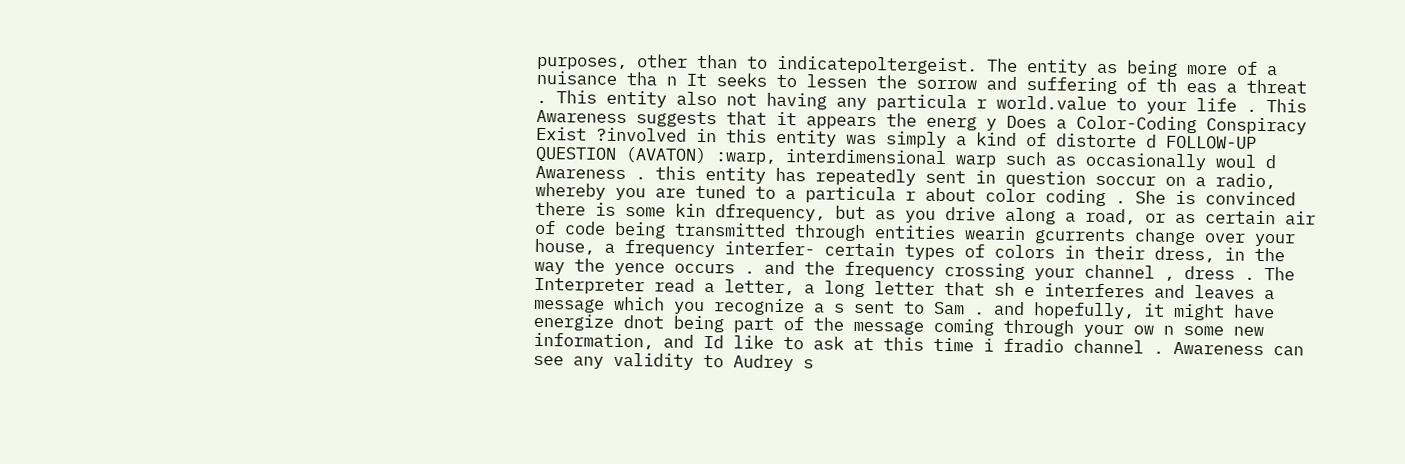purposes, other than to indicatepoltergeist. The entity as being more of a nuisance tha n It seeks to lessen the sorrow and suffering of th eas a threat . This entity also not having any particula r world.value to your life . This Awareness suggests that it appears the energ y Does a Color-Coding Conspiracy Exist ?involved in this entity was simply a kind of distorte d FOLLOW-UP QUESTION (AVATON) :warp, interdimensional warp such as occasionally woul d Awareness . this entity has repeatedly sent in question soccur on a radio, whereby you are tuned to a particula r about color coding . She is convinced there is some kin dfrequency, but as you drive along a road, or as certain air of code being transmitted through entities wearin gcurrents change over your house, a frequency interfer- certain types of colors in their dress, in the way the yence occurs . and the frequency crossing your channel , dress . The Interpreter read a letter, a long letter that sh e interferes and leaves a message which you recognize a s sent to Sam . and hopefully, it might have energize dnot being part of the message coming through your ow n some new information, and Id like to ask at this time i fradio channel . Awareness can see any validity to Audrey s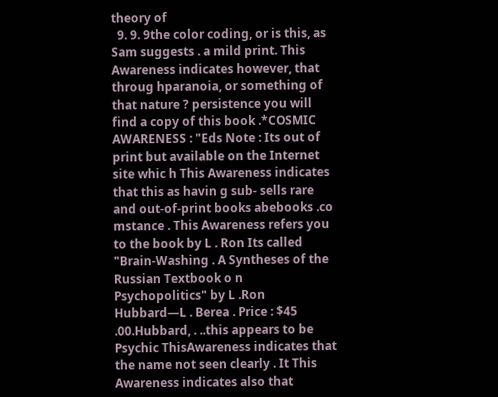theory of
  9. 9. 9the color coding, or is this, as Sam suggests . a mild print. This Awareness indicates however, that throug hparanoia, or something of that nature ? persistence you will find a copy of this book .*COSMIC AWARENESS : "Eds Note : Its out of print but available on the Internet site whic h This Awareness indicates that this as havin g sub- sells rare and out-of-print books abebooks .co mstance . This Awareness refers you to the book by L . Ron Its called "Brain-Washing . A Syntheses of the Russian Textbook o n Psychopolitics" by L .Ron Hubbard—L . Berea . Price : $45 .00.Hubbard, . ..this appears to be Psychic ThisAwareness indicates that the name not seen clearly . It This Awareness indicates also that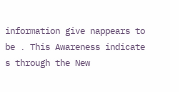information give nappears to be . This Awareness indicate s through the New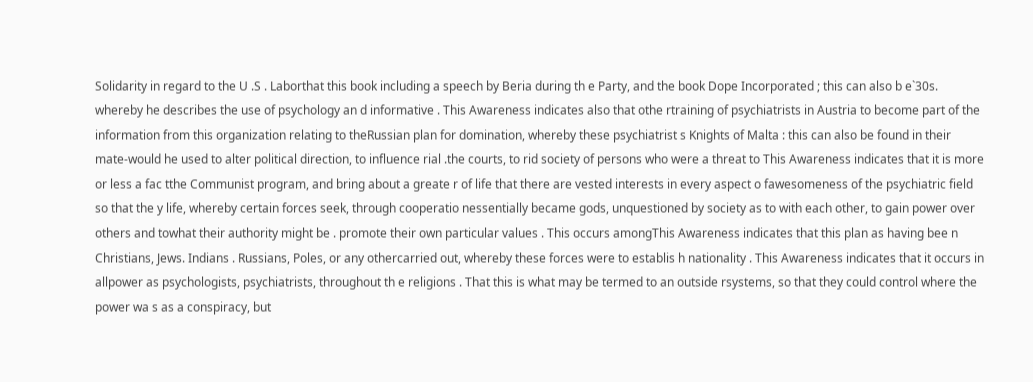Solidarity in regard to the U .S . Laborthat this book including a speech by Beria during th e Party, and the book Dope Incorporated ; this can also b e`30s. whereby he describes the use of psychology an d informative . This Awareness indicates also that othe rtraining of psychiatrists in Austria to become part of the information from this organization relating to theRussian plan for domination, whereby these psychiatrist s Knights of Malta : this can also be found in their mate-would he used to alter political direction, to influence rial .the courts, to rid society of persons who were a threat to This Awareness indicates that it is more or less a fac tthe Communist program, and bring about a greate r of life that there are vested interests in every aspect o fawesomeness of the psychiatric field so that the y life, whereby certain forces seek, through cooperatio nessentially became gods, unquestioned by society as to with each other, to gain power over others and towhat their authority might be . promote their own particular values . This occurs amongThis Awareness indicates that this plan as having bee n Christians, Jews. Indians . Russians, Poles, or any othercarried out, whereby these forces were to establis h nationality . This Awareness indicates that it occurs in allpower as psychologists, psychiatrists, throughout th e religions . That this is what may be termed to an outside rsystems, so that they could control where the power wa s as a conspiracy, but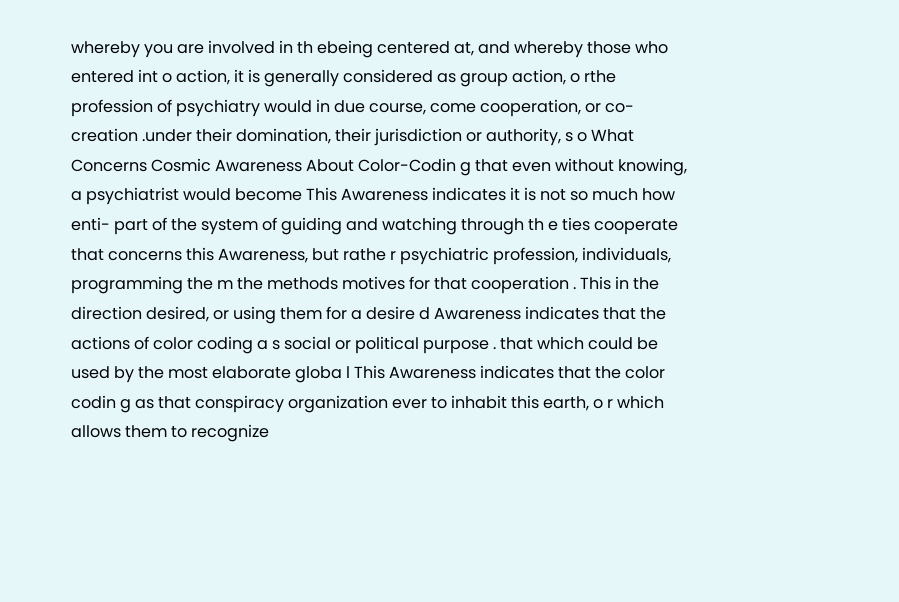whereby you are involved in th ebeing centered at, and whereby those who entered int o action, it is generally considered as group action, o rthe profession of psychiatry would in due course, come cooperation, or co-creation .under their domination, their jurisdiction or authority, s o What Concerns Cosmic Awareness About Color-Codin g that even without knowing, a psychiatrist would become This Awareness indicates it is not so much how enti- part of the system of guiding and watching through th e ties cooperate that concerns this Awareness, but rathe r psychiatric profession, individuals, programming the m the methods motives for that cooperation . This in the direction desired, or using them for a desire d Awareness indicates that the actions of color coding a s social or political purpose . that which could be used by the most elaborate globa l This Awareness indicates that the color codin g as that conspiracy organization ever to inhabit this earth, o r which allows them to recognize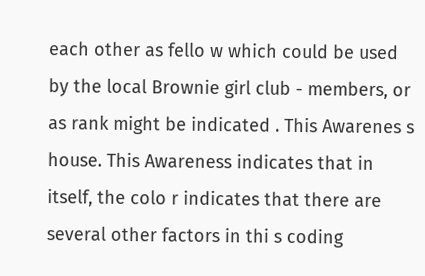each other as fello w which could be used by the local Brownie girl club - members, or as rank might be indicated . This Awarenes s house. This Awareness indicates that in itself, the colo r indicates that there are several other factors in thi s coding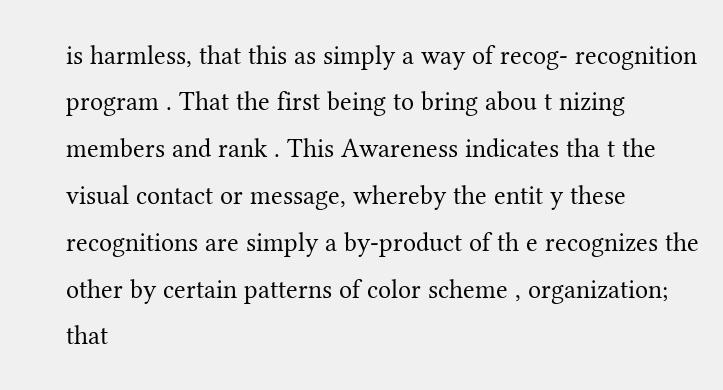is harmless, that this as simply a way of recog- recognition program . That the first being to bring abou t nizing members and rank . This Awareness indicates tha t the visual contact or message, whereby the entit y these recognitions are simply a by-product of th e recognizes the other by certain patterns of color scheme , organization; that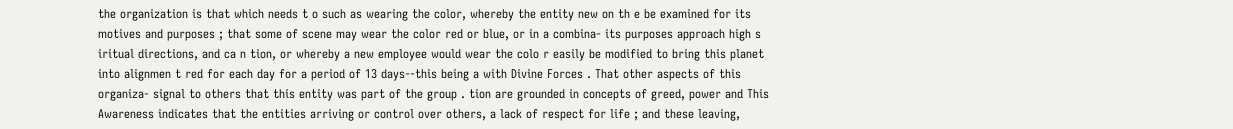the organization is that which needs t o such as wearing the color, whereby the entity new on th e be examined for its motives and purposes ; that some of scene may wear the color red or blue, or in a combina- its purposes approach high s iritual directions, and ca n tion, or whereby a new employee would wear the colo r easily be modified to bring this planet into alignmen t red for each day for a period of 13 days--this being a with Divine Forces . That other aspects of this organiza- signal to others that this entity was part of the group . tion are grounded in concepts of greed, power and This Awareness indicates that the entities arriving or control over others, a lack of respect for life ; and these leaving,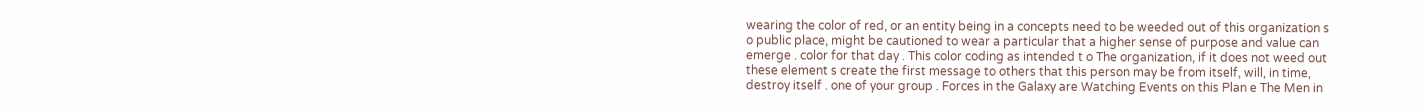wearing the color of red, or an entity being in a concepts need to be weeded out of this organization s o public place, might be cautioned to wear a particular that a higher sense of purpose and value can emerge . color for that day . This color coding as intended t o The organization, if it does not weed out these element s create the first message to others that this person may be from itself, will, in time, destroy itself . one of your group . Forces in the Galaxy are Watching Events on this Plan e The Men in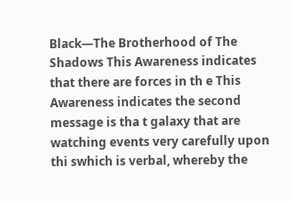Black—The Brotherhood of The Shadows This Awareness indicates that there are forces in th e This Awareness indicates the second message is tha t galaxy that are watching events very carefully upon thi swhich is verbal, whereby the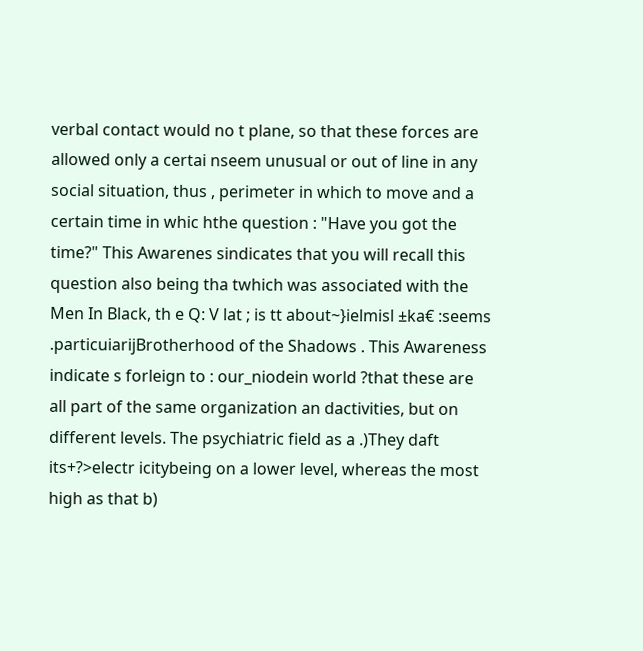verbal contact would no t plane, so that these forces are allowed only a certai nseem unusual or out of line in any social situation, thus , perimeter in which to move and a certain time in whic hthe question : "Have you got the time?" This Awarenes sindicates that you will recall this question also being tha twhich was associated with the Men In Black, th e Q: V lat ; is tt about~}ielmisl ±ka€ :seems .particuiarijBrotherhood of the Shadows . This Awareness indicate s forleign to : our_niodein world ?that these are all part of the same organization an dactivities, but on different levels. The psychiatric field as a .)They daft its+?>electr icitybeing on a lower level, whereas the most high as that b)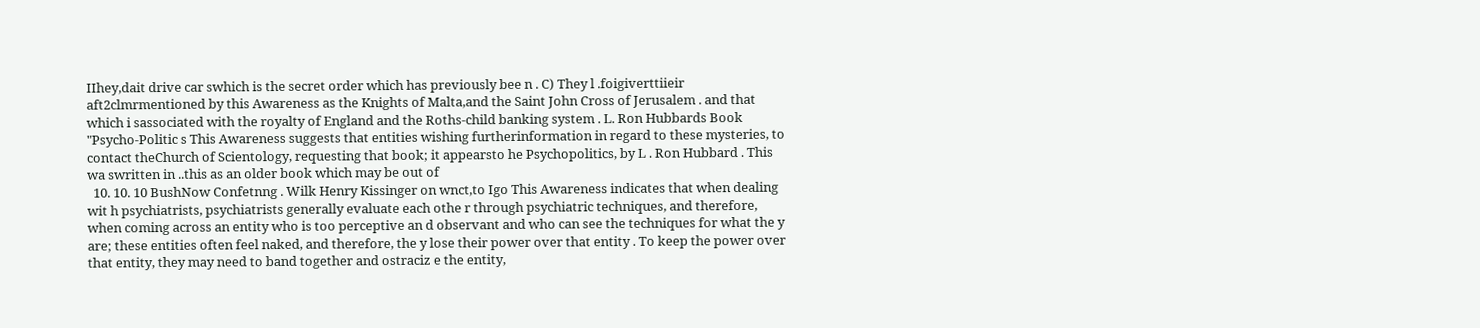IIhey,dait drive car swhich is the secret order which has previously bee n . C) They l .foigiverttiieir aft2clmrmentioned by this Awareness as the Knights of Malta,and the Saint John Cross of Jerusalem . and that which i sassociated with the royalty of England and the Roths-child banking system . L. Ron Hubbards Book "Psycho-Politic s This Awareness suggests that entities wishing furtherinformation in regard to these mysteries, to contact theChurch of Scientology, requesting that book; it appearsto he Psychopolitics, by L . Ron Hubbard . This wa swritten in ..this as an older book which may be out of
  10. 10. 10 BushNow Confetnng . Wilk Henry Kissinger on wnct,to Igo This Awareness indicates that when dealing wit h psychiatrists, psychiatrists generally evaluate each othe r through psychiatric techniques, and therefore, when coming across an entity who is too perceptive an d observant and who can see the techniques for what the y are; these entities often feel naked, and therefore, the y lose their power over that entity . To keep the power over that entity, they may need to band together and ostraciz e the entity,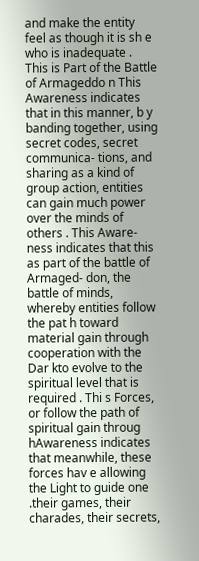and make the entity feel as though it is sh e who is inadequate . This is Part of the Battle of Armageddo n This Awareness indicates that in this manner, b y banding together, using secret codes, secret communica- tions, and sharing as a kind of group action, entities can gain much power over the minds of others . This Aware- ness indicates that this as part of the battle of Armaged- don, the battle of minds, whereby entities follow the pat h toward material gain through cooperation with the Dar kto evolve to the spiritual level that is required . Thi s Forces, or follow the path of spiritual gain throug hAwareness indicates that meanwhile, these forces hav e allowing the Light to guide one .their games, their charades, their secrets,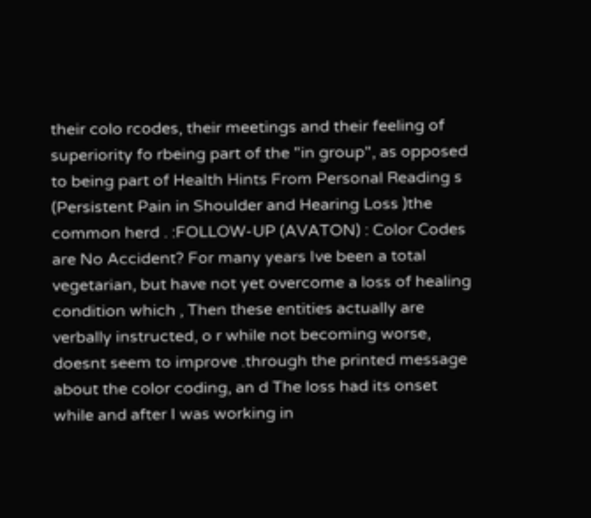their colo rcodes, their meetings and their feeling of superiority fo rbeing part of the "in group", as opposed to being part of Health Hints From Personal Reading s (Persistent Pain in Shoulder and Hearing Loss )the common herd . :FOLLOW-UP (AVATON) : Color Codes are No Accident? For many years Ive been a total vegetarian, but have not yet overcome a loss of healing condition which , Then these entities actually are verbally instructed, o r while not becoming worse, doesnt seem to improve .through the printed message about the color coding, an d The loss had its onset while and after I was working in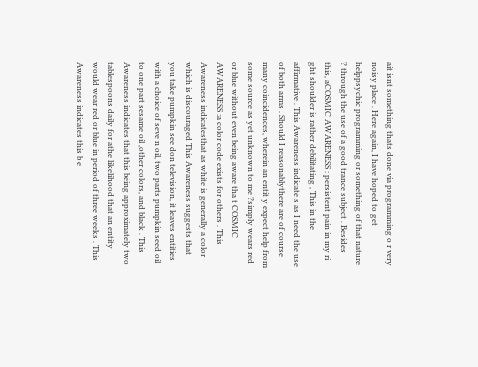ait isnt something thats done via programming o r very noisy place . Here again, I have hoped to get helppsychic programming or something of that nature ? through the use of a good trance subject . Besides this, aCOSMIC AWARENESS : persistent pain in my ri ght shoulder is rather debilitating , This in the affirmative . This Awareness indicate s as I need the use of both arms . Should I reasonablythere are of course many coincidences, wherein an entit y expect help from some source as yet unknown to me ?simply wears red or blue without even being aware tha t COSMIC AWARENESS :a color code exists for others . This Awareness indicatesthat as white is generally a color which is discouraged This Awareness suggests that you take pumpkin see don television, it leaves entities with a choice of seve n oil, two parts pumpkin seed oil to one part sesame oil ,other colors, and black . This Awareness indicates that this being approximately two tablespoons daily for athe likelihood that an entity would wear red or blue in period of three weeks . This Awareness indicates this b e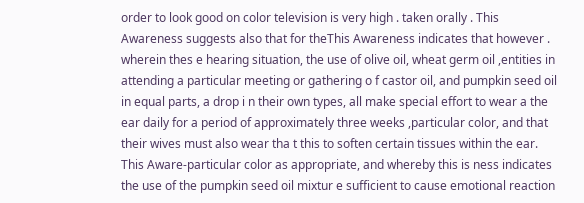order to look good on color television is very high . taken orally . This Awareness suggests also that for theThis Awareness indicates that however . wherein thes e hearing situation, the use of olive oil, wheat germ oil ,entities in attending a particular meeting or gathering o f castor oil, and pumpkin seed oil in equal parts, a drop i n their own types, all make special effort to wear a the ear daily for a period of approximately three weeks ,particular color, and that their wives must also wear tha t this to soften certain tissues within the ear. This Aware-particular color as appropriate, and whereby this is ness indicates the use of the pumpkin seed oil mixtur e sufficient to cause emotional reaction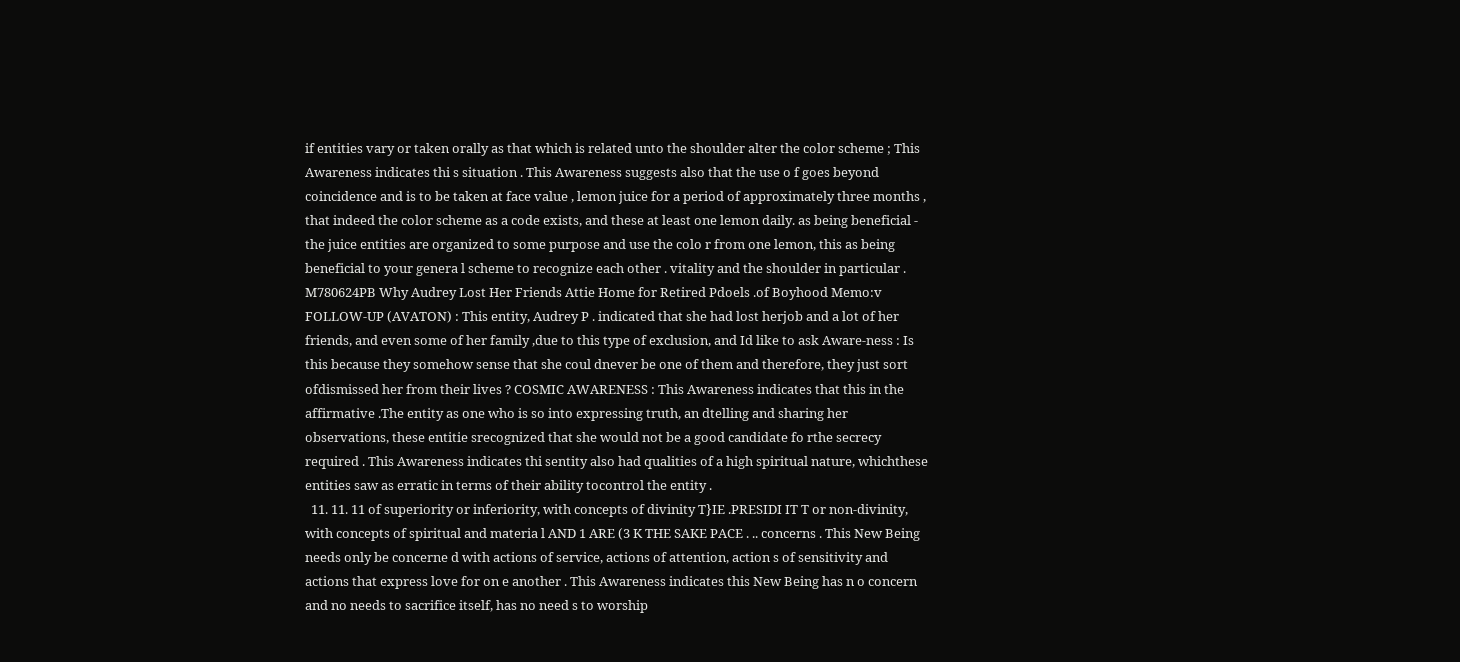if entities vary or taken orally as that which is related unto the shoulder alter the color scheme ; This Awareness indicates thi s situation . This Awareness suggests also that the use o f goes beyond coincidence and is to be taken at face value , lemon juice for a period of approximately three months , that indeed the color scheme as a code exists, and these at least one lemon daily. as being beneficial - the juice entities are organized to some purpose and use the colo r from one lemon, this as being beneficial to your genera l scheme to recognize each other . vitality and the shoulder in particular . M780624PB Why Audrey Lost Her Friends Attie Home for Retired Pdoels .of Boyhood Memo:v FOLLOW-UP (AVATON) : This entity, Audrey P . indicated that she had lost herjob and a lot of her friends, and even some of her family ,due to this type of exclusion, and Id like to ask Aware-ness : Is this because they somehow sense that she coul dnever be one of them and therefore, they just sort ofdismissed her from their lives ? COSMIC AWARENESS : This Awareness indicates that this in the affirmative .The entity as one who is so into expressing truth, an dtelling and sharing her observations, these entitie srecognized that she would not be a good candidate fo rthe secrecy required . This Awareness indicates thi sentity also had qualities of a high spiritual nature, whichthese entities saw as erratic in terms of their ability tocontrol the entity .
  11. 11. 11 of superiority or inferiority, with concepts of divinity T}IE .PRESIDI IT T or non-divinity, with concepts of spiritual and materia l AND 1 ARE (3 K THE SAKE PACE . .. concerns . This New Being needs only be concerne d with actions of service, actions of attention, action s of sensitivity and actions that express love for on e another . This Awareness indicates this New Being has n o concern and no needs to sacrifice itself, has no need s to worship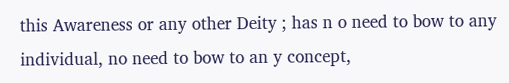this Awareness or any other Deity ; has n o need to bow to any individual, no need to bow to an y concept,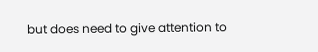but does need to give attention to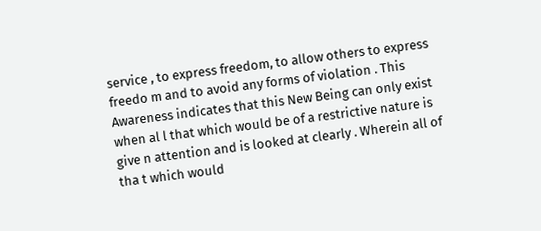service , to express freedom, to allow others to express freedo m and to avoid any forms of violation . This Awareness indicates that this New Being can only exist when al l that which would be of a restrictive nature is give n attention and is looked at clearly . Wherein all of tha t which would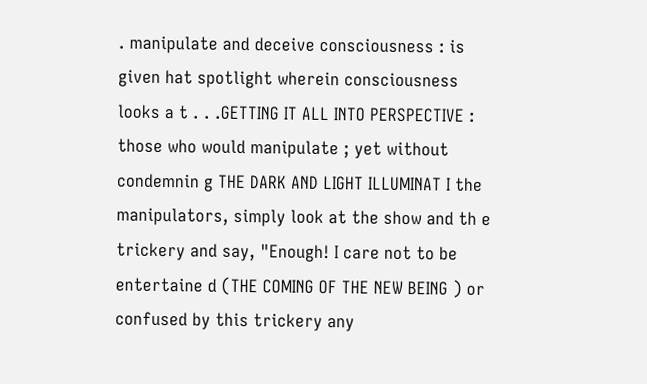. manipulate and deceive consciousness : is given hat spotlight wherein consciousness looks a t . . .GETTING IT ALL INTO PERSPECTIVE : those who would manipulate ; yet without condemnin g THE DARK AND LIGHT ILLUMINAT I the manipulators, simply look at the show and th e trickery and say, "Enough! I care not to be entertaine d (THE COMING OF THE NEW BEING ) or confused by this trickery any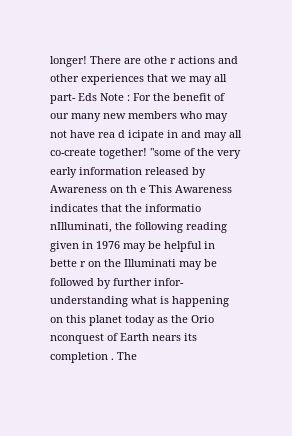longer! There are othe r actions and other experiences that we may all part- Eds Note : For the benefit of our many new members who may not have rea d icipate in and may all co-create together! "some of the very early information released by Awareness on th e This Awareness indicates that the informatio nIlluminati, the following reading given in 1976 may be helpful in bette r on the Illuminati may be followed by further infor-understanding what is happening on this planet today as the Orio nconquest of Earth nears its completion . The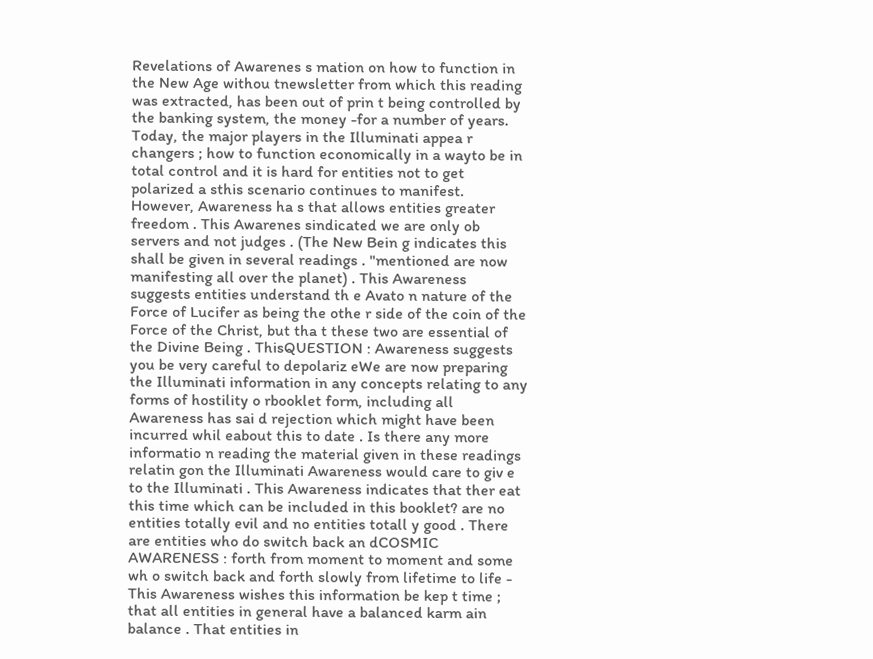Revelations of Awarenes s mation on how to function in the New Age withou tnewsletter from which this reading was extracted, has been out of prin t being controlled by the banking system, the money -for a number of years. Today, the major players in the Illuminati appea r changers ; how to function economically in a wayto be in total control and it is hard for entities not to get polarized a sthis scenario continues to manifest. However, Awareness ha s that allows entities greater freedom . This Awarenes sindicated we are only ob servers and not judges . (The New Bein g indicates this shall be given in several readings . "mentioned are now manifesting all over the planet) . This Awareness suggests entities understand th e Avato n nature of the Force of Lucifer as being the othe r side of the coin of the Force of the Christ, but tha t these two are essential of the Divine Being . ThisQUESTION : Awareness suggests you be very careful to depolariz eWe are now preparing the Illuminati information in any concepts relating to any forms of hostility o rbooklet form, including all Awareness has sai d rejection which might have been incurred whil eabout this to date . Is there any more informatio n reading the material given in these readings relatin gon the Illuminati Awareness would care to giv e to the Illuminati . This Awareness indicates that ther eat this time which can be included in this booklet? are no entities totally evil and no entities totall y good . There are entities who do switch back an dCOSMIC AWARENESS : forth from moment to moment and some wh o switch back and forth slowly from lifetime to life - This Awareness wishes this information be kep t time ; that all entities in general have a balanced karm ain balance . That entities in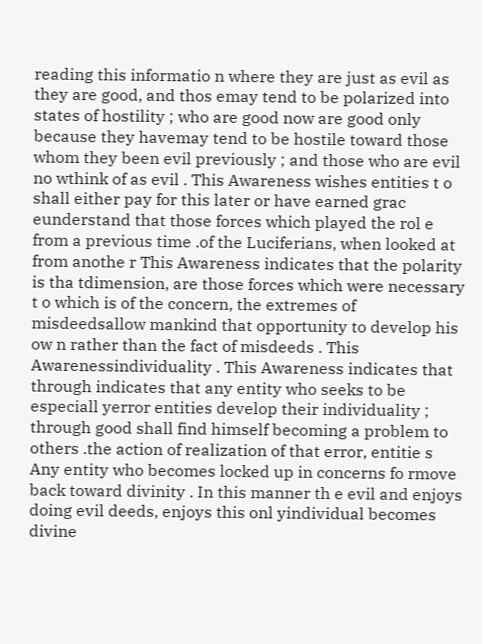reading this informatio n where they are just as evil as they are good, and thos emay tend to be polarized into states of hostility ; who are good now are good only because they havemay tend to be hostile toward those whom they been evil previously ; and those who are evil no wthink of as evil . This Awareness wishes entities t o shall either pay for this later or have earned grac eunderstand that those forces which played the rol e from a previous time .of the Luciferians, when looked at from anothe r This Awareness indicates that the polarity is tha tdimension, are those forces which were necessary t o which is of the concern, the extremes of misdeedsallow mankind that opportunity to develop his ow n rather than the fact of misdeeds . This Awarenessindividuality . This Awareness indicates that through indicates that any entity who seeks to be especiall yerror entities develop their individuality ; through good shall find himself becoming a problem to others .the action of realization of that error, entitie s Any entity who becomes locked up in concerns fo rmove back toward divinity . In this manner th e evil and enjoys doing evil deeds, enjoys this onl yindividual becomes divine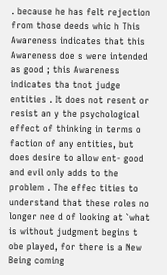. because he has felt rejection from those deeds whic h This Awareness indicates that this Awareness doe s were intended as good ; this Awareness indicates tha tnot judge entities . It does not resent or resist an y the psychological effect of thinking in terms o faction of any entities, but does desire to allow ent- good and evil only adds to the problem . The effec tities to understand that these roles no longer nee d of looking at `what is without judgment begins t obe played, for there is a New Being coming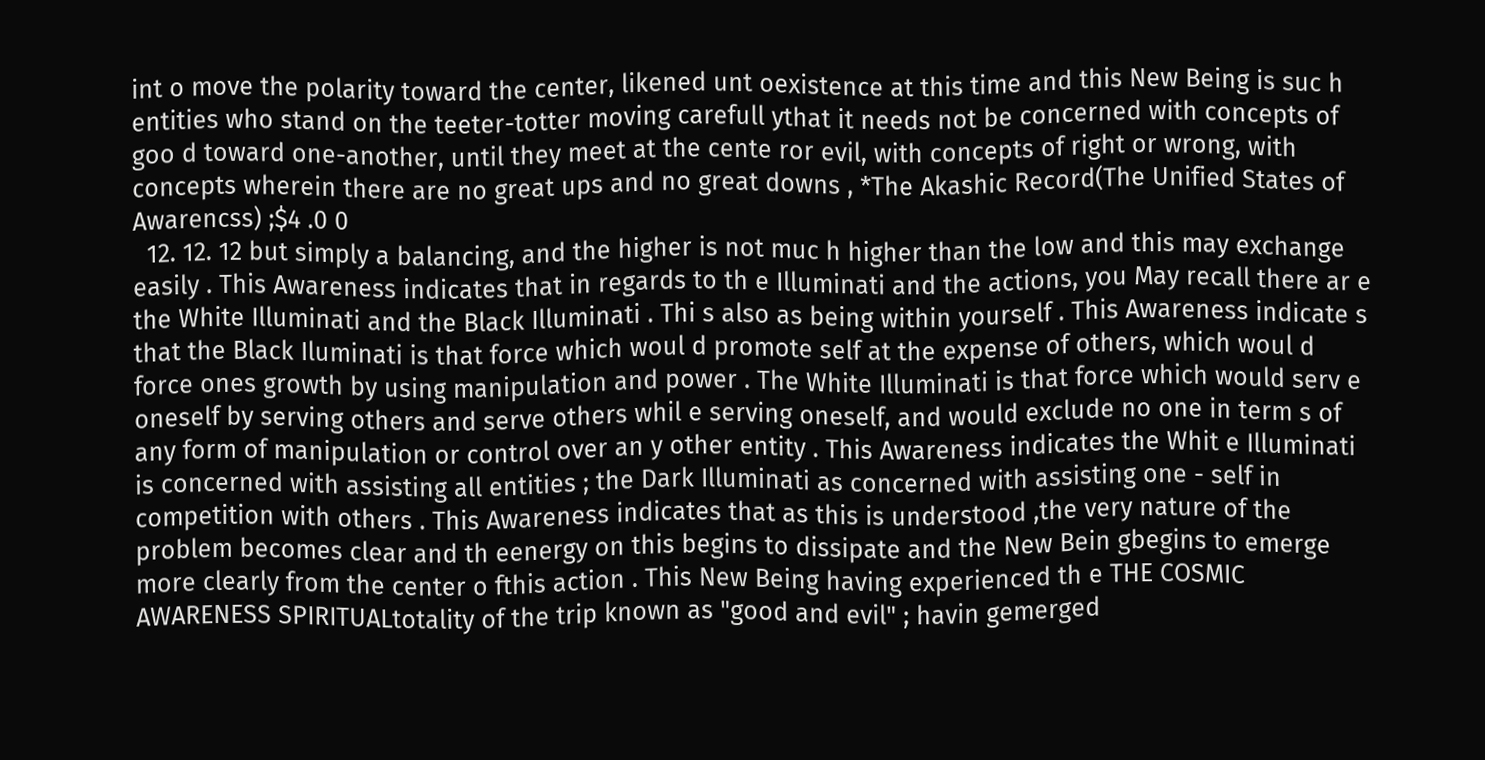int o move the polarity toward the center, likened unt oexistence at this time and this New Being is suc h entities who stand on the teeter-totter moving carefull ythat it needs not be concerned with concepts of goo d toward one-another, until they meet at the cente ror evil, with concepts of right or wrong, with concepts wherein there are no great ups and no great downs , *The Akashic Record(The Unified States of Awarencss) ;$4 .0 0
  12. 12. 12 but simply a balancing, and the higher is not muc h higher than the low and this may exchange easily . This Awareness indicates that in regards to th e Illuminati and the actions, you May recall there ar e the White Illuminati and the Black Illuminati . Thi s also as being within yourself . This Awareness indicate s that the Black Iluminati is that force which woul d promote self at the expense of others, which woul d force ones growth by using manipulation and power . The White Illuminati is that force which would serv e oneself by serving others and serve others whil e serving oneself, and would exclude no one in term s of any form of manipulation or control over an y other entity . This Awareness indicates the Whit e Illuminati is concerned with assisting all entities ; the Dark Illuminati as concerned with assisting one - self in competition with others . This Awareness indicates that as this is understood ,the very nature of the problem becomes clear and th eenergy on this begins to dissipate and the New Bein gbegins to emerge more clearly from the center o fthis action . This New Being having experienced th e THE COSMIC AWARENESS SPIRITUALtotality of the trip known as "good and evil" ; havin gemerged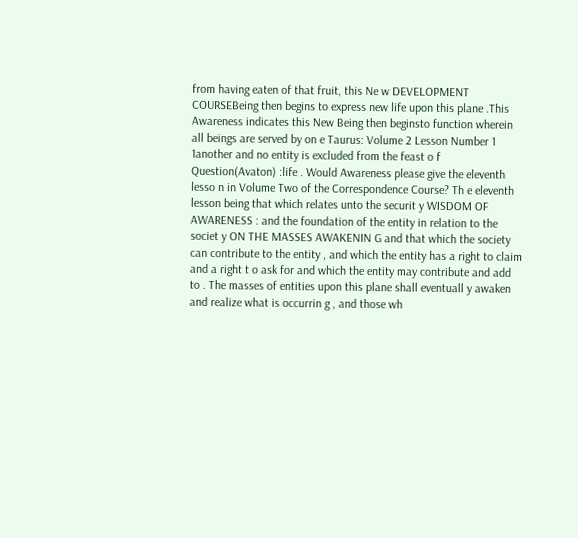from having eaten of that fruit, this Ne w DEVELOPMENT COURSEBeing then begins to express new life upon this plane .This Awareness indicates this New Being then beginsto function wherein all beings are served by on e Taurus: Volume 2 Lesson Number 1 1another and no entity is excluded from the feast o f Question(Avaton) :life . Would Awareness please give the eleventh lesso n in Volume Two of the Correspondence Course? Th e eleventh lesson being that which relates unto the securit y WISDOM OF AWARENESS : and the foundation of the entity in relation to the societ y ON THE MASSES AWAKENIN G and that which the society can contribute to the entity , and which the entity has a right to claim and a right t o ask for and which the entity may contribute and add to . The masses of entities upon this plane shall eventuall y awaken and realize what is occurrin g , and those wh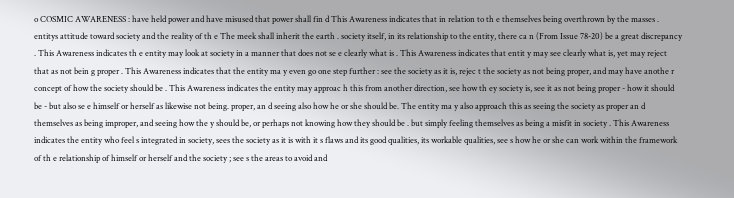o COSMIC AWARENESS : have held power and have misused that power shall fin d This Awareness indicates that in relation to th e themselves being overthrown by the masses . entitys attitude toward society and the reality of th e The meek shall inherit the earth . society itself, in its relationship to the entity, there ca n (From Issue 78-20) be a great discrepancy . This Awareness indicates th e entity may look at society in a manner that does not se e clearly what is . This Awareness indicates that entit y may see clearly what is, yet may reject that as not bein g proper . This Awareness indicates that the entity ma y even go one step further : see the society as it is, rejec t the society as not being proper, and may have anothe r concept of how the society should be . This Awareness indicates the entity may approac h this from another direction, see how th ey society is, see it as not being proper - how it should be - but also se e himself or herself as likewise not being. proper, an d seeing also how he or she should be. The entity ma y also approach this as seeing the society as proper an d themselves as being improper, and seeing how the y should be, or perhaps not knowing how they should be . but simply feeling themselves as being a misfit in society . This Awareness indicates the entity who feel s integrated in society, sees the society as it is with it s flaws and its good qualities, its workable qualities, see s how he or she can work within the framework of th e relationship of himself or herself and the society ; see s the areas to avoid and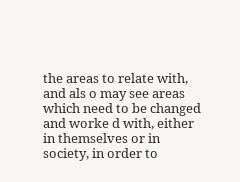the areas to relate with, and als o may see areas which need to be changed and worke d with, either in themselves or in society, in order to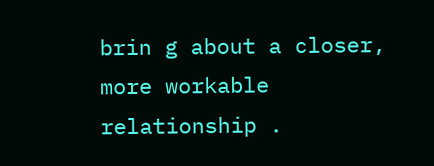brin g about a closer, more workable relationship .